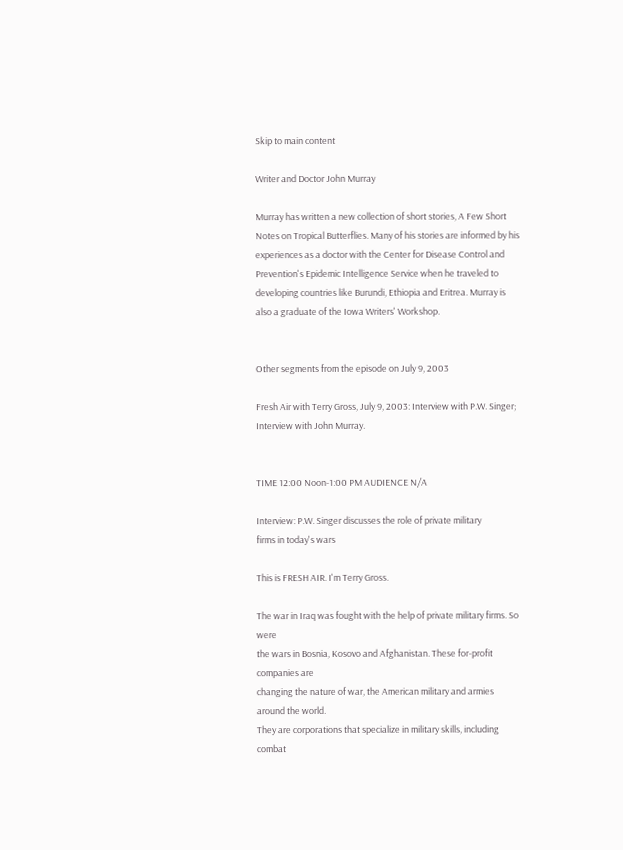Skip to main content

Writer and Doctor John Murray

Murray has written a new collection of short stories, A Few Short Notes on Tropical Butterflies. Many of his stories are informed by his experiences as a doctor with the Center for Disease Control and Prevention's Epidemic Intelligence Service when he traveled to developing countries like Burundi, Ethiopia and Eritrea. Murray is also a graduate of the Iowa Writers' Workshop.


Other segments from the episode on July 9, 2003

Fresh Air with Terry Gross, July 9, 2003: Interview with P.W. Singer; Interview with John Murray.


TIME 12:00 Noon-1:00 PM AUDIENCE N/A

Interview: P.W. Singer discusses the role of private military
firms in today's wars

This is FRESH AIR. I'm Terry Gross.

The war in Iraq was fought with the help of private military firms. So were
the wars in Bosnia, Kosovo and Afghanistan. These for-profit companies are
changing the nature of war, the American military and armies around the world.
They are corporations that specialize in military skills, including combat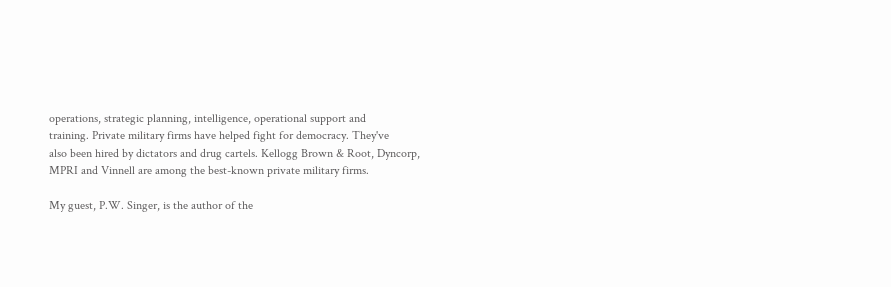operations, strategic planning, intelligence, operational support and
training. Private military firms have helped fight for democracy. They've
also been hired by dictators and drug cartels. Kellogg Brown & Root, Dyncorp,
MPRI and Vinnell are among the best-known private military firms.

My guest, P.W. Singer, is the author of the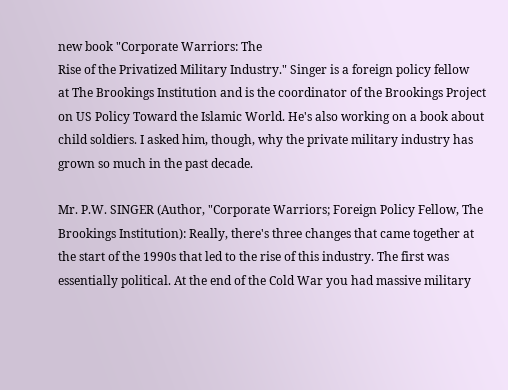new book "Corporate Warriors: The
Rise of the Privatized Military Industry." Singer is a foreign policy fellow
at The Brookings Institution and is the coordinator of the Brookings Project
on US Policy Toward the Islamic World. He's also working on a book about
child soldiers. I asked him, though, why the private military industry has
grown so much in the past decade.

Mr. P.W. SINGER (Author, "Corporate Warriors; Foreign Policy Fellow, The
Brookings Institution): Really, there's three changes that came together at
the start of the 1990s that led to the rise of this industry. The first was
essentially political. At the end of the Cold War you had massive military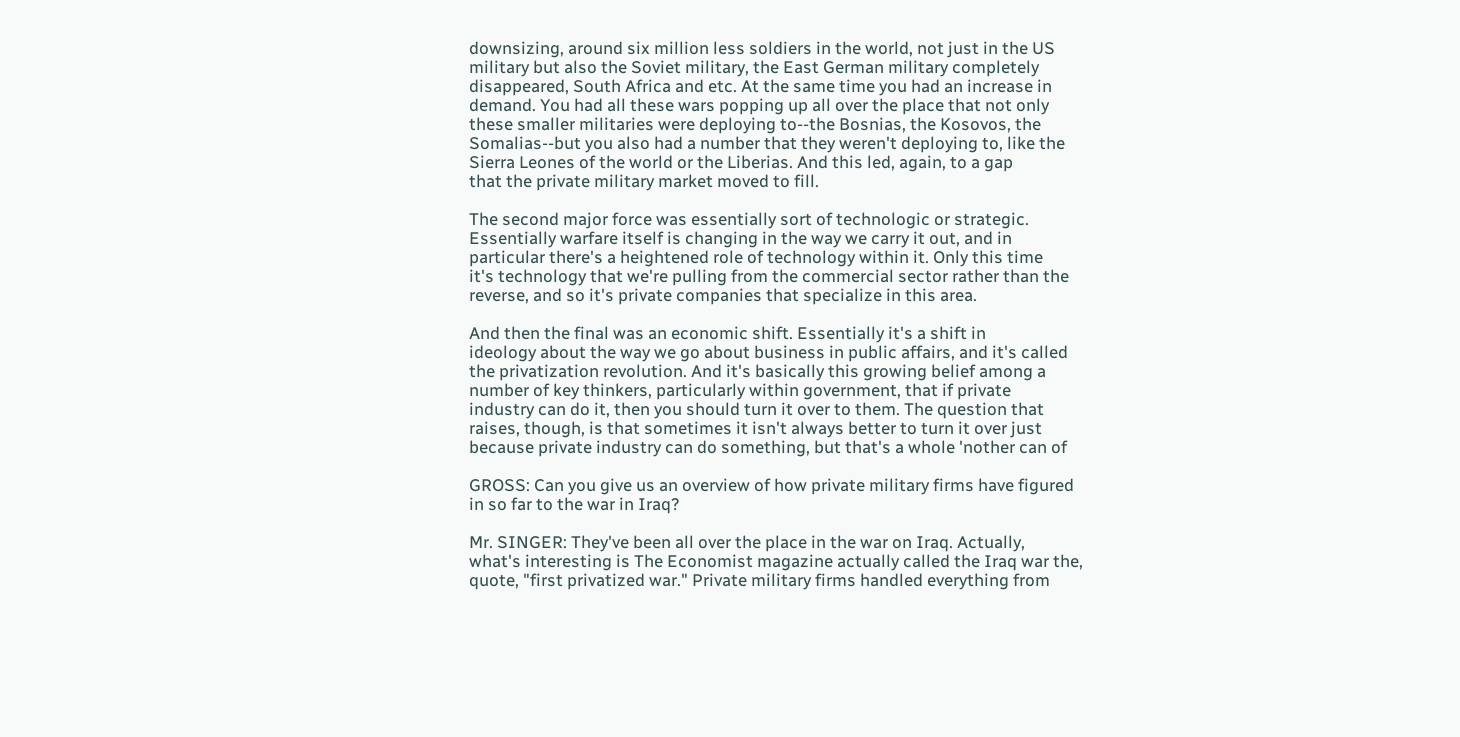downsizing, around six million less soldiers in the world, not just in the US
military but also the Soviet military, the East German military completely
disappeared, South Africa and etc. At the same time you had an increase in
demand. You had all these wars popping up all over the place that not only
these smaller militaries were deploying to--the Bosnias, the Kosovos, the
Somalias--but you also had a number that they weren't deploying to, like the
Sierra Leones of the world or the Liberias. And this led, again, to a gap
that the private military market moved to fill.

The second major force was essentially sort of technologic or strategic.
Essentially warfare itself is changing in the way we carry it out, and in
particular there's a heightened role of technology within it. Only this time
it's technology that we're pulling from the commercial sector rather than the
reverse, and so it's private companies that specialize in this area.

And then the final was an economic shift. Essentially it's a shift in
ideology about the way we go about business in public affairs, and it's called
the privatization revolution. And it's basically this growing belief among a
number of key thinkers, particularly within government, that if private
industry can do it, then you should turn it over to them. The question that
raises, though, is that sometimes it isn't always better to turn it over just
because private industry can do something, but that's a whole 'nother can of

GROSS: Can you give us an overview of how private military firms have figured
in so far to the war in Iraq?

Mr. SINGER: They've been all over the place in the war on Iraq. Actually,
what's interesting is The Economist magazine actually called the Iraq war the,
quote, "first privatized war." Private military firms handled everything from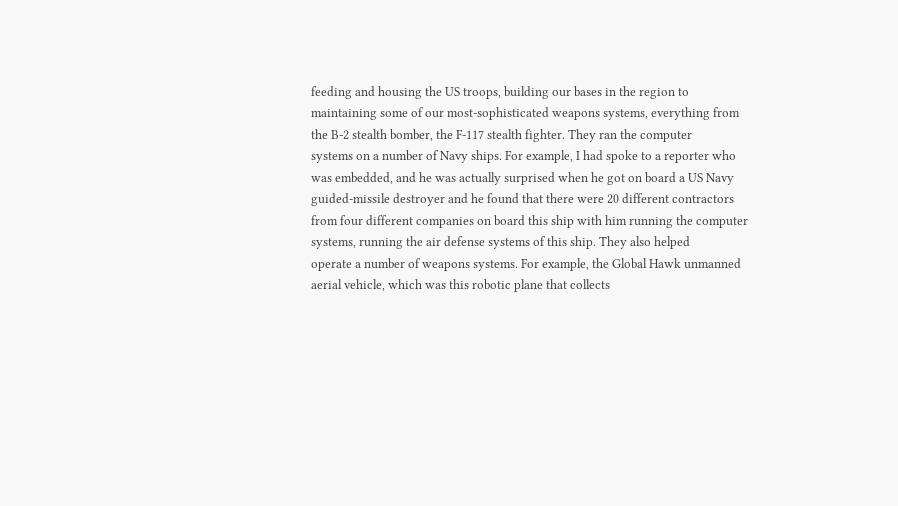feeding and housing the US troops, building our bases in the region to
maintaining some of our most-sophisticated weapons systems, everything from
the B-2 stealth bomber, the F-117 stealth fighter. They ran the computer
systems on a number of Navy ships. For example, I had spoke to a reporter who
was embedded, and he was actually surprised when he got on board a US Navy
guided-missile destroyer and he found that there were 20 different contractors
from four different companies on board this ship with him running the computer
systems, running the air defense systems of this ship. They also helped
operate a number of weapons systems. For example, the Global Hawk unmanned
aerial vehicle, which was this robotic plane that collects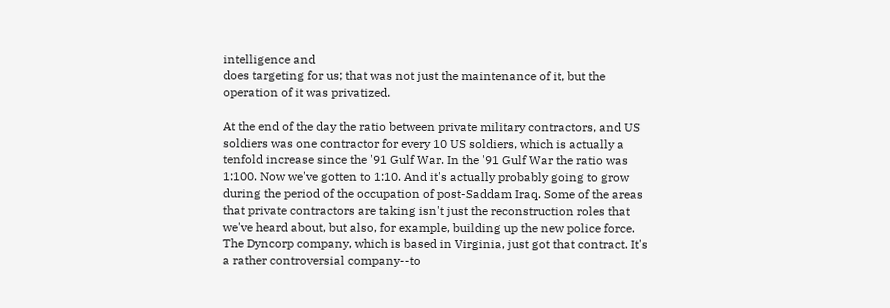intelligence and
does targeting for us; that was not just the maintenance of it, but the
operation of it was privatized.

At the end of the day the ratio between private military contractors, and US
soldiers was one contractor for every 10 US soldiers, which is actually a
tenfold increase since the '91 Gulf War. In the '91 Gulf War the ratio was
1:100. Now we've gotten to 1:10. And it's actually probably going to grow
during the period of the occupation of post-Saddam Iraq. Some of the areas
that private contractors are taking isn't just the reconstruction roles that
we've heard about, but also, for example, building up the new police force.
The Dyncorp company, which is based in Virginia, just got that contract. It's
a rather controversial company--to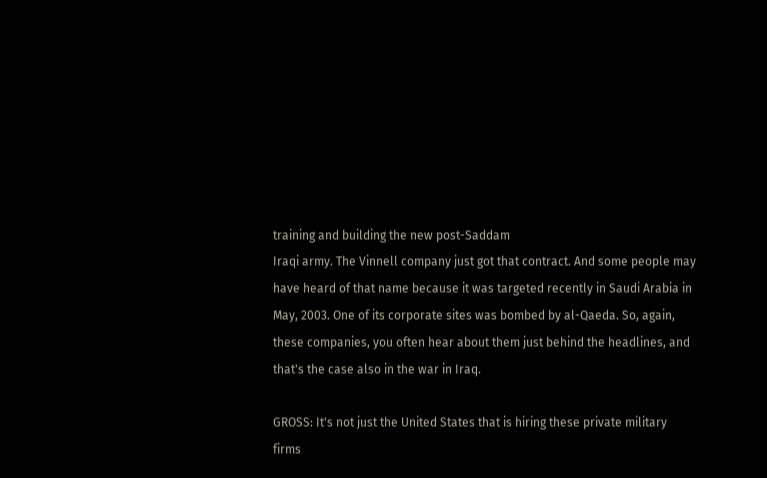training and building the new post-Saddam
Iraqi army. The Vinnell company just got that contract. And some people may
have heard of that name because it was targeted recently in Saudi Arabia in
May, 2003. One of its corporate sites was bombed by al-Qaeda. So, again,
these companies, you often hear about them just behind the headlines, and
that's the case also in the war in Iraq.

GROSS: It's not just the United States that is hiring these private military
firms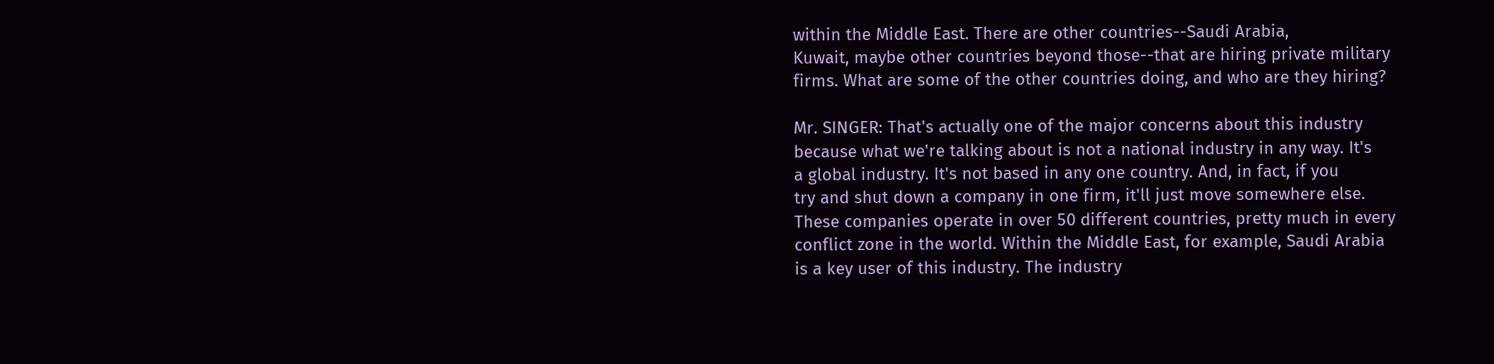within the Middle East. There are other countries--Saudi Arabia,
Kuwait, maybe other countries beyond those--that are hiring private military
firms. What are some of the other countries doing, and who are they hiring?

Mr. SINGER: That's actually one of the major concerns about this industry
because what we're talking about is not a national industry in any way. It's
a global industry. It's not based in any one country. And, in fact, if you
try and shut down a company in one firm, it'll just move somewhere else.
These companies operate in over 50 different countries, pretty much in every
conflict zone in the world. Within the Middle East, for example, Saudi Arabia
is a key user of this industry. The industry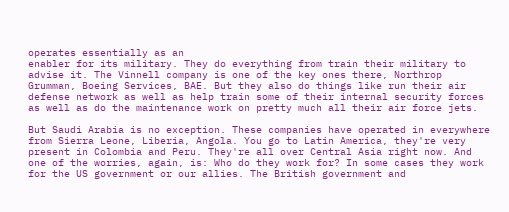operates essentially as an
enabler for its military. They do everything from train their military to
advise it. The Vinnell company is one of the key ones there, Northrop
Grumman, Boeing Services, BAE. But they also do things like run their air
defense network as well as help train some of their internal security forces
as well as do the maintenance work on pretty much all their air force jets.

But Saudi Arabia is no exception. These companies have operated in everywhere
from Sierra Leone, Liberia, Angola. You go to Latin America, they're very
present in Colombia and Peru. They're all over Central Asia right now. And
one of the worries, again, is: Who do they work for? In some cases they work
for the US government or our allies. The British government and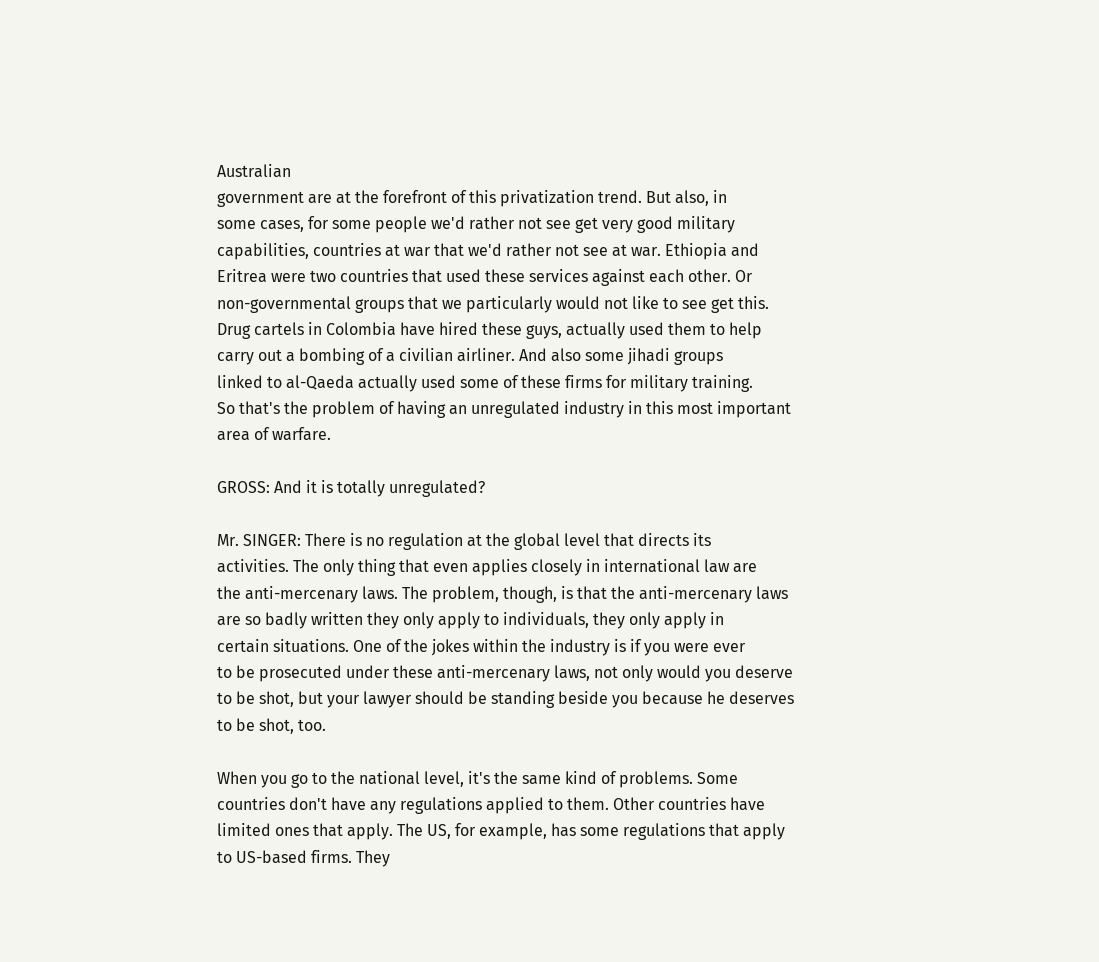Australian
government are at the forefront of this privatization trend. But also, in
some cases, for some people we'd rather not see get very good military
capabilities, countries at war that we'd rather not see at war. Ethiopia and
Eritrea were two countries that used these services against each other. Or
non-governmental groups that we particularly would not like to see get this.
Drug cartels in Colombia have hired these guys, actually used them to help
carry out a bombing of a civilian airliner. And also some jihadi groups
linked to al-Qaeda actually used some of these firms for military training.
So that's the problem of having an unregulated industry in this most important
area of warfare.

GROSS: And it is totally unregulated?

Mr. SINGER: There is no regulation at the global level that directs its
activities. The only thing that even applies closely in international law are
the anti-mercenary laws. The problem, though, is that the anti-mercenary laws
are so badly written they only apply to individuals, they only apply in
certain situations. One of the jokes within the industry is if you were ever
to be prosecuted under these anti-mercenary laws, not only would you deserve
to be shot, but your lawyer should be standing beside you because he deserves
to be shot, too.

When you go to the national level, it's the same kind of problems. Some
countries don't have any regulations applied to them. Other countries have
limited ones that apply. The US, for example, has some regulations that apply
to US-based firms. They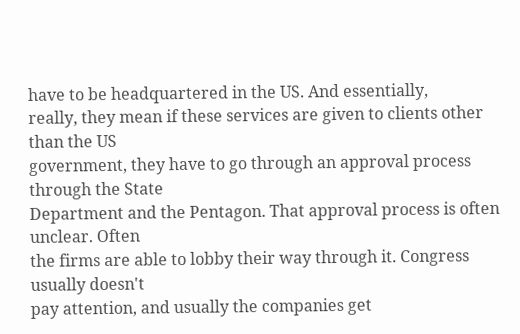have to be headquartered in the US. And essentially,
really, they mean if these services are given to clients other than the US
government, they have to go through an approval process through the State
Department and the Pentagon. That approval process is often unclear. Often
the firms are able to lobby their way through it. Congress usually doesn't
pay attention, and usually the companies get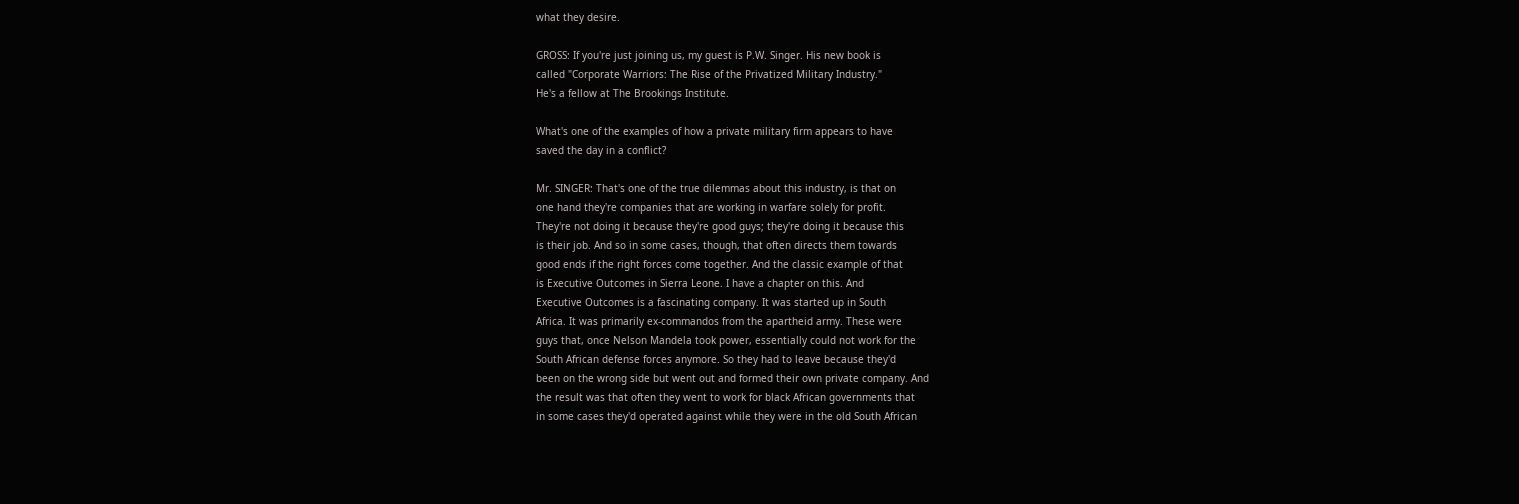what they desire.

GROSS: If you're just joining us, my guest is P.W. Singer. His new book is
called "Corporate Warriors: The Rise of the Privatized Military Industry."
He's a fellow at The Brookings Institute.

What's one of the examples of how a private military firm appears to have
saved the day in a conflict?

Mr. SINGER: That's one of the true dilemmas about this industry, is that on
one hand they're companies that are working in warfare solely for profit.
They're not doing it because they're good guys; they're doing it because this
is their job. And so in some cases, though, that often directs them towards
good ends if the right forces come together. And the classic example of that
is Executive Outcomes in Sierra Leone. I have a chapter on this. And
Executive Outcomes is a fascinating company. It was started up in South
Africa. It was primarily ex-commandos from the apartheid army. These were
guys that, once Nelson Mandela took power, essentially could not work for the
South African defense forces anymore. So they had to leave because they'd
been on the wrong side but went out and formed their own private company. And
the result was that often they went to work for black African governments that
in some cases they'd operated against while they were in the old South African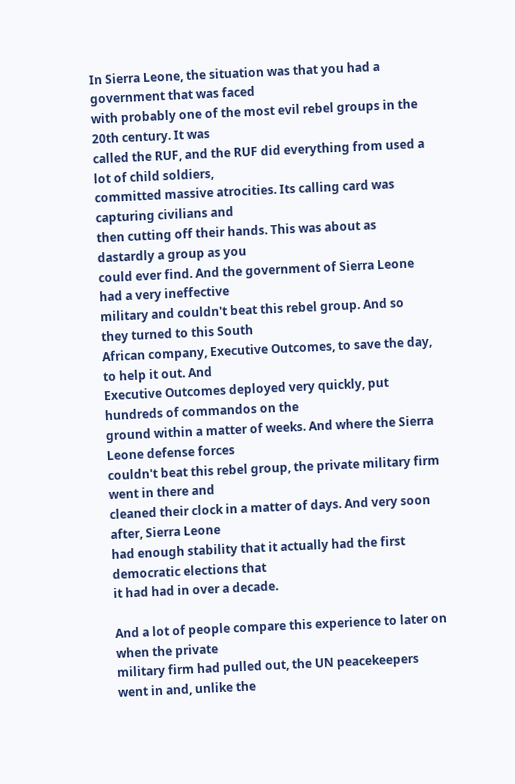In Sierra Leone, the situation was that you had a government that was faced
with probably one of the most evil rebel groups in the 20th century. It was
called the RUF, and the RUF did everything from used a lot of child soldiers,
committed massive atrocities. Its calling card was capturing civilians and
then cutting off their hands. This was about as dastardly a group as you
could ever find. And the government of Sierra Leone had a very ineffective
military and couldn't beat this rebel group. And so they turned to this South
African company, Executive Outcomes, to save the day, to help it out. And
Executive Outcomes deployed very quickly, put hundreds of commandos on the
ground within a matter of weeks. And where the Sierra Leone defense forces
couldn't beat this rebel group, the private military firm went in there and
cleaned their clock in a matter of days. And very soon after, Sierra Leone
had enough stability that it actually had the first democratic elections that
it had had in over a decade.

And a lot of people compare this experience to later on when the private
military firm had pulled out, the UN peacekeepers went in and, unlike the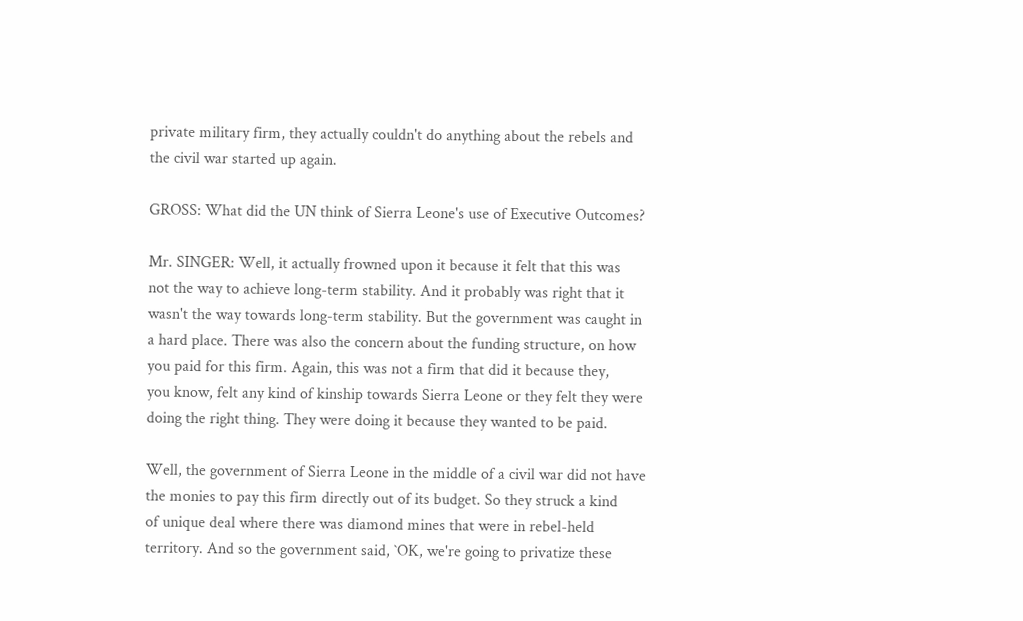private military firm, they actually couldn't do anything about the rebels and
the civil war started up again.

GROSS: What did the UN think of Sierra Leone's use of Executive Outcomes?

Mr. SINGER: Well, it actually frowned upon it because it felt that this was
not the way to achieve long-term stability. And it probably was right that it
wasn't the way towards long-term stability. But the government was caught in
a hard place. There was also the concern about the funding structure, on how
you paid for this firm. Again, this was not a firm that did it because they,
you know, felt any kind of kinship towards Sierra Leone or they felt they were
doing the right thing. They were doing it because they wanted to be paid.

Well, the government of Sierra Leone in the middle of a civil war did not have
the monies to pay this firm directly out of its budget. So they struck a kind
of unique deal where there was diamond mines that were in rebel-held
territory. And so the government said, `OK, we're going to privatize these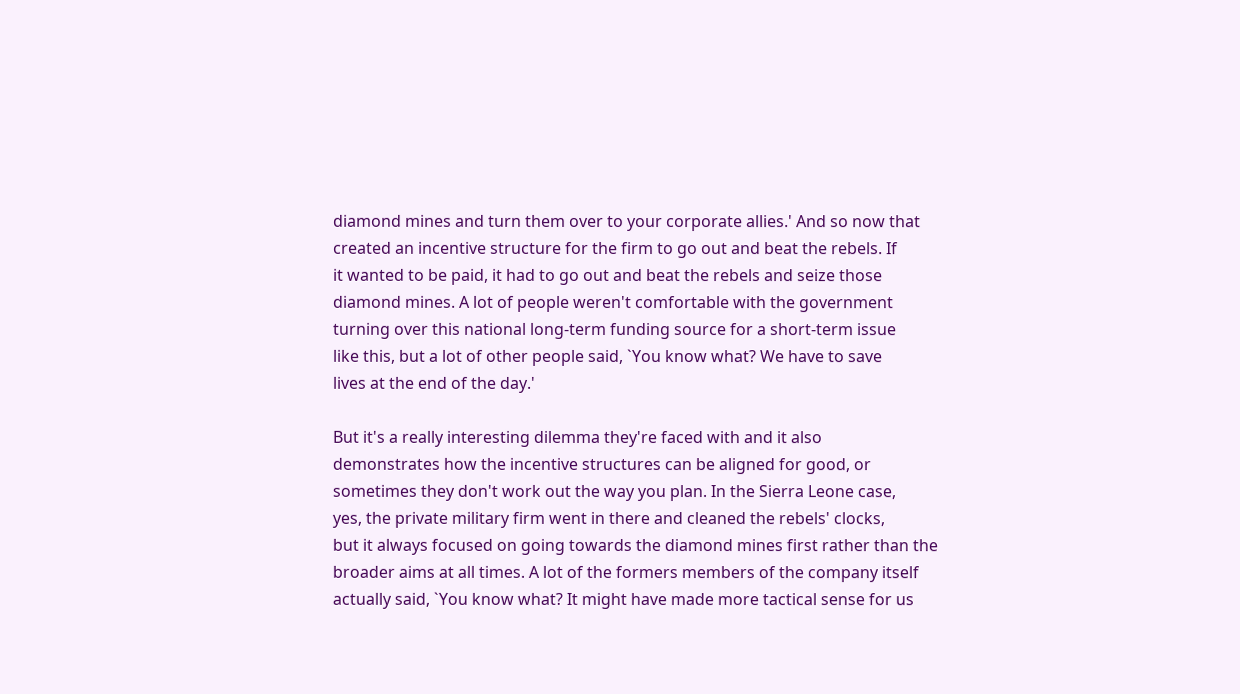diamond mines and turn them over to your corporate allies.' And so now that
created an incentive structure for the firm to go out and beat the rebels. If
it wanted to be paid, it had to go out and beat the rebels and seize those
diamond mines. A lot of people weren't comfortable with the government
turning over this national long-term funding source for a short-term issue
like this, but a lot of other people said, `You know what? We have to save
lives at the end of the day.'

But it's a really interesting dilemma they're faced with and it also
demonstrates how the incentive structures can be aligned for good, or
sometimes they don't work out the way you plan. In the Sierra Leone case,
yes, the private military firm went in there and cleaned the rebels' clocks,
but it always focused on going towards the diamond mines first rather than the
broader aims at all times. A lot of the formers members of the company itself
actually said, `You know what? It might have made more tactical sense for us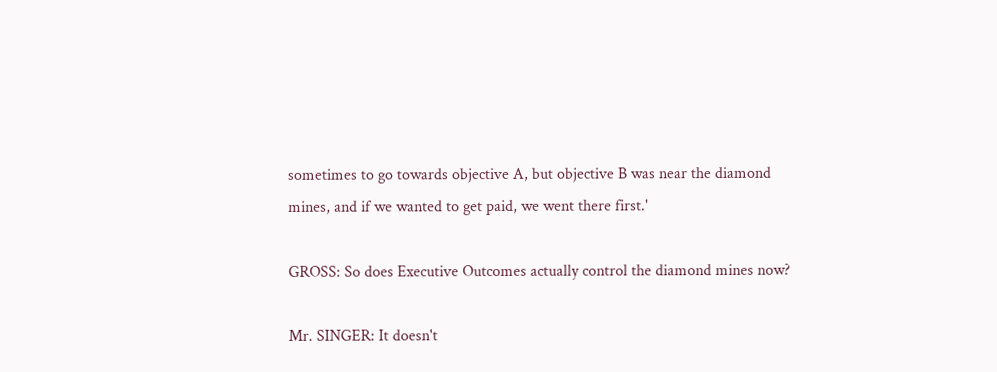sometimes to go towards objective A, but objective B was near the diamond
mines, and if we wanted to get paid, we went there first.'

GROSS: So does Executive Outcomes actually control the diamond mines now?

Mr. SINGER: It doesn't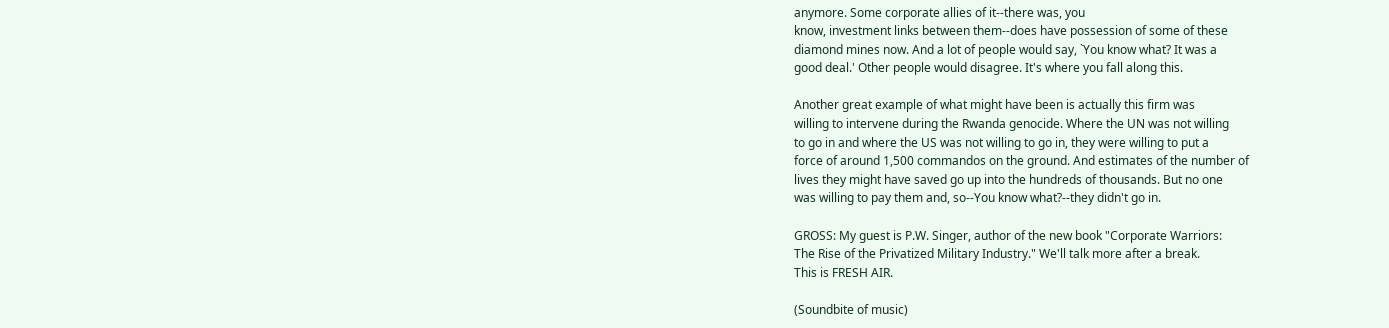anymore. Some corporate allies of it--there was, you
know, investment links between them--does have possession of some of these
diamond mines now. And a lot of people would say, `You know what? It was a
good deal.' Other people would disagree. It's where you fall along this.

Another great example of what might have been is actually this firm was
willing to intervene during the Rwanda genocide. Where the UN was not willing
to go in and where the US was not willing to go in, they were willing to put a
force of around 1,500 commandos on the ground. And estimates of the number of
lives they might have saved go up into the hundreds of thousands. But no one
was willing to pay them and, so--You know what?--they didn't go in.

GROSS: My guest is P.W. Singer, author of the new book "Corporate Warriors:
The Rise of the Privatized Military Industry." We'll talk more after a break.
This is FRESH AIR.

(Soundbite of music)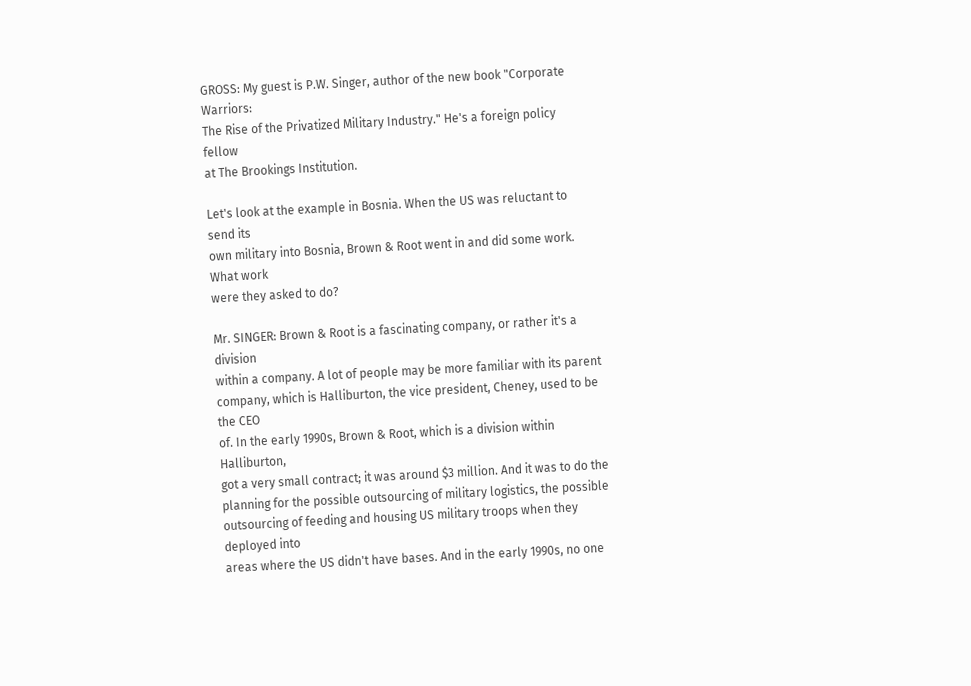GROSS: My guest is P.W. Singer, author of the new book "Corporate Warriors:
The Rise of the Privatized Military Industry." He's a foreign policy fellow
at The Brookings Institution.

Let's look at the example in Bosnia. When the US was reluctant to send its
own military into Bosnia, Brown & Root went in and did some work. What work
were they asked to do?

Mr. SINGER: Brown & Root is a fascinating company, or rather it's a division
within a company. A lot of people may be more familiar with its parent
company, which is Halliburton, the vice president, Cheney, used to be the CEO
of. In the early 1990s, Brown & Root, which is a division within Halliburton,
got a very small contract; it was around $3 million. And it was to do the
planning for the possible outsourcing of military logistics, the possible
outsourcing of feeding and housing US military troops when they deployed into
areas where the US didn't have bases. And in the early 1990s, no one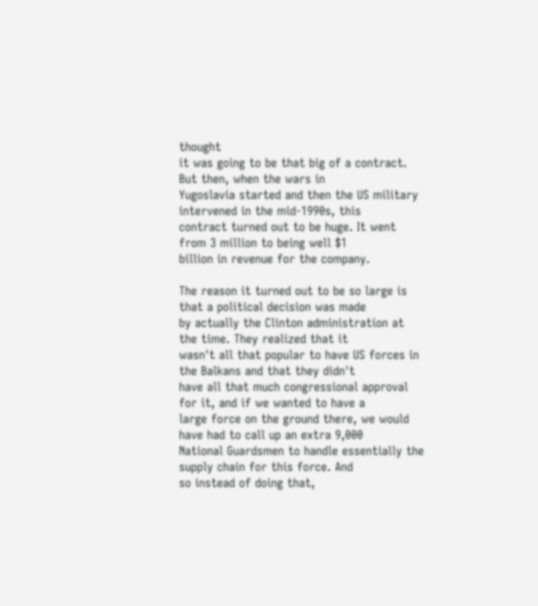thought
it was going to be that big of a contract. But then, when the wars in
Yugoslavia started and then the US military intervened in the mid-1990s, this
contract turned out to be huge. It went from 3 million to being well $1
billion in revenue for the company.

The reason it turned out to be so large is that a political decision was made
by actually the Clinton administration at the time. They realized that it
wasn't all that popular to have US forces in the Balkans and that they didn't
have all that much congressional approval for it, and if we wanted to have a
large force on the ground there, we would have had to call up an extra 9,000
National Guardsmen to handle essentially the supply chain for this force. And
so instead of doing that,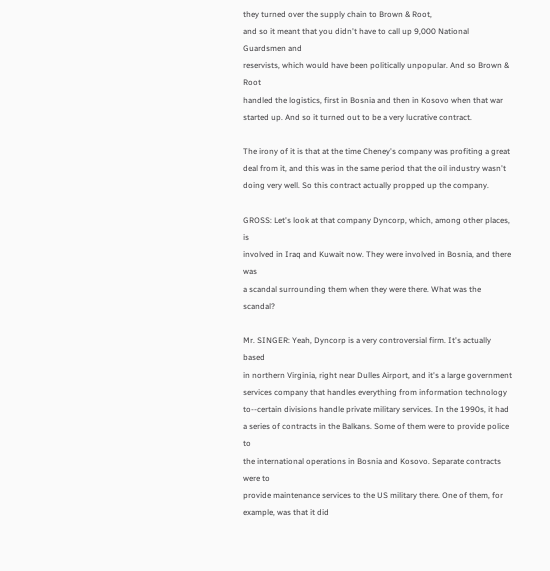they turned over the supply chain to Brown & Root,
and so it meant that you didn't have to call up 9,000 National Guardsmen and
reservists, which would have been politically unpopular. And so Brown & Root
handled the logistics, first in Bosnia and then in Kosovo when that war
started up. And so it turned out to be a very lucrative contract.

The irony of it is that at the time Cheney's company was profiting a great
deal from it, and this was in the same period that the oil industry wasn't
doing very well. So this contract actually propped up the company.

GROSS: Let's look at that company Dyncorp, which, among other places, is
involved in Iraq and Kuwait now. They were involved in Bosnia, and there was
a scandal surrounding them when they were there. What was the scandal?

Mr. SINGER: Yeah, Dyncorp is a very controversial firm. It's actually based
in northern Virginia, right near Dulles Airport, and it's a large government
services company that handles everything from information technology
to--certain divisions handle private military services. In the 1990s, it had
a series of contracts in the Balkans. Some of them were to provide police to
the international operations in Bosnia and Kosovo. Separate contracts were to
provide maintenance services to the US military there. One of them, for
example, was that it did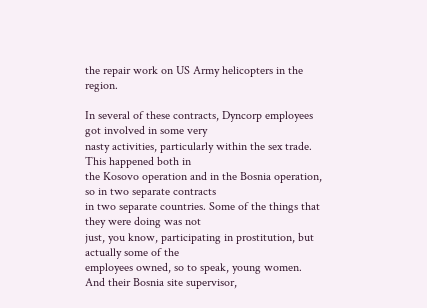the repair work on US Army helicopters in the region.

In several of these contracts, Dyncorp employees got involved in some very
nasty activities, particularly within the sex trade. This happened both in
the Kosovo operation and in the Bosnia operation, so in two separate contracts
in two separate countries. Some of the things that they were doing was not
just, you know, participating in prostitution, but actually some of the
employees owned, so to speak, young women. And their Bosnia site supervisor,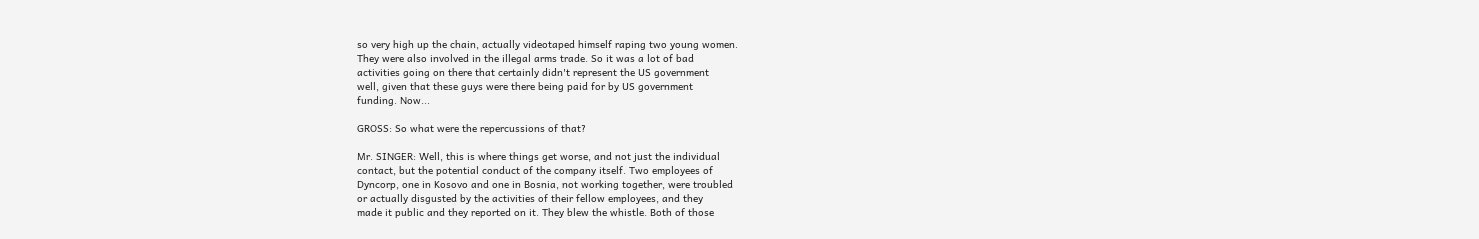so very high up the chain, actually videotaped himself raping two young women.
They were also involved in the illegal arms trade. So it was a lot of bad
activities going on there that certainly didn't represent the US government
well, given that these guys were there being paid for by US government
funding. Now...

GROSS: So what were the repercussions of that?

Mr. SINGER: Well, this is where things get worse, and not just the individual
contact, but the potential conduct of the company itself. Two employees of
Dyncorp, one in Kosovo and one in Bosnia, not working together, were troubled
or actually disgusted by the activities of their fellow employees, and they
made it public and they reported on it. They blew the whistle. Both of those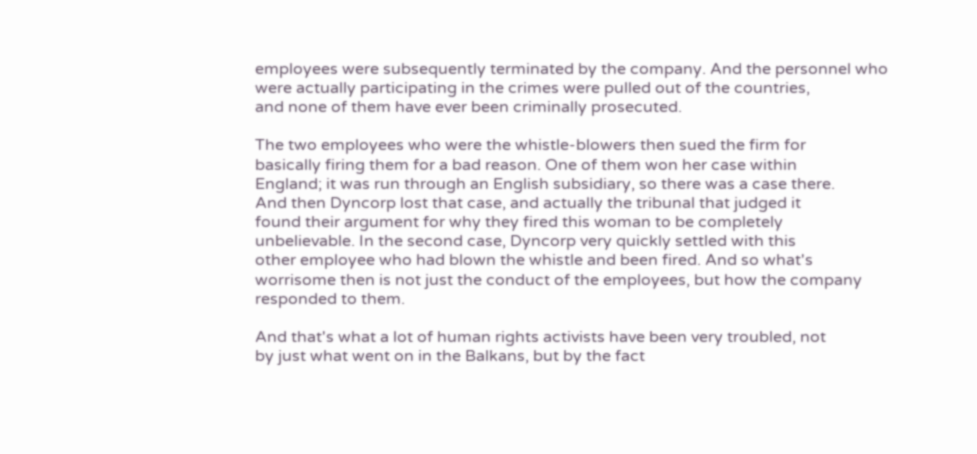employees were subsequently terminated by the company. And the personnel who
were actually participating in the crimes were pulled out of the countries,
and none of them have ever been criminally prosecuted.

The two employees who were the whistle-blowers then sued the firm for
basically firing them for a bad reason. One of them won her case within
England; it was run through an English subsidiary, so there was a case there.
And then Dyncorp lost that case, and actually the tribunal that judged it
found their argument for why they fired this woman to be completely
unbelievable. In the second case, Dyncorp very quickly settled with this
other employee who had blown the whistle and been fired. And so what's
worrisome then is not just the conduct of the employees, but how the company
responded to them.

And that's what a lot of human rights activists have been very troubled, not
by just what went on in the Balkans, but by the fact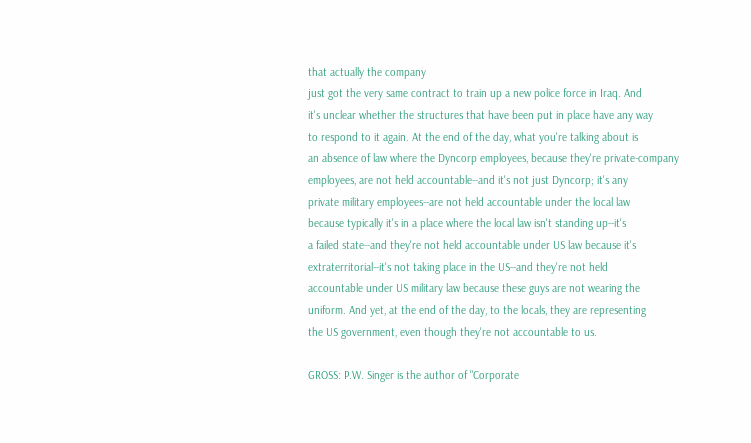that actually the company
just got the very same contract to train up a new police force in Iraq. And
it's unclear whether the structures that have been put in place have any way
to respond to it again. At the end of the day, what you're talking about is
an absence of law where the Dyncorp employees, because they're private-company
employees, are not held accountable--and it's not just Dyncorp; it's any
private military employees--are not held accountable under the local law
because typically it's in a place where the local law isn't standing up--it's
a failed state--and they're not held accountable under US law because it's
extraterritorial--it's not taking place in the US--and they're not held
accountable under US military law because these guys are not wearing the
uniform. And yet, at the end of the day, to the locals, they are representing
the US government, even though they're not accountable to us.

GROSS: P.W. Singer is the author of "Corporate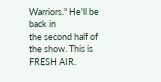Warriors." He'll be back in
the second half of the show. This is FRESH AIR.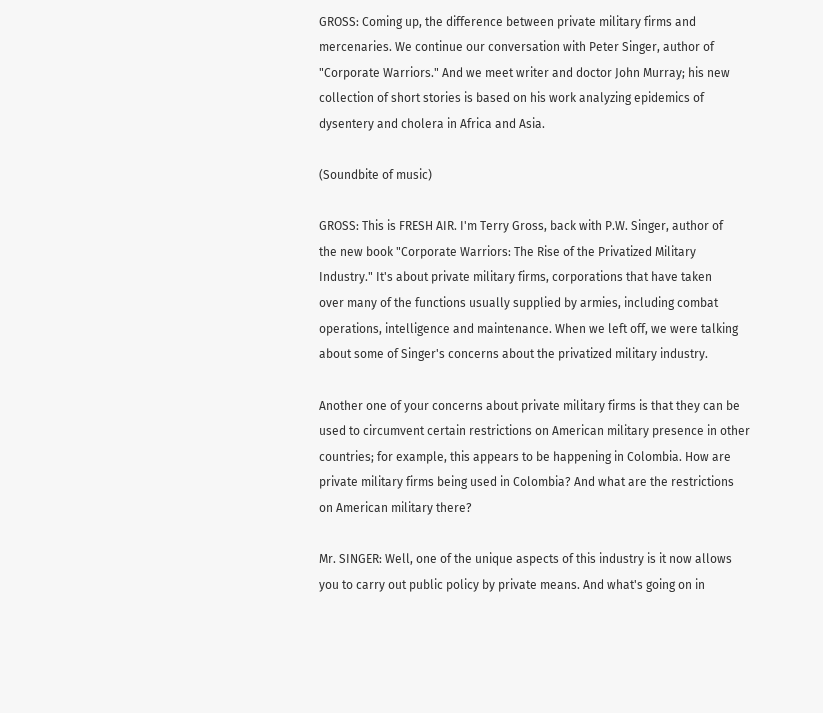GROSS: Coming up, the difference between private military firms and
mercenaries. We continue our conversation with Peter Singer, author of
"Corporate Warriors." And we meet writer and doctor John Murray; his new
collection of short stories is based on his work analyzing epidemics of
dysentery and cholera in Africa and Asia.

(Soundbite of music)

GROSS: This is FRESH AIR. I'm Terry Gross, back with P.W. Singer, author of
the new book "Corporate Warriors: The Rise of the Privatized Military
Industry." It's about private military firms, corporations that have taken
over many of the functions usually supplied by armies, including combat
operations, intelligence and maintenance. When we left off, we were talking
about some of Singer's concerns about the privatized military industry.

Another one of your concerns about private military firms is that they can be
used to circumvent certain restrictions on American military presence in other
countries; for example, this appears to be happening in Colombia. How are
private military firms being used in Colombia? And what are the restrictions
on American military there?

Mr. SINGER: Well, one of the unique aspects of this industry is it now allows
you to carry out public policy by private means. And what's going on in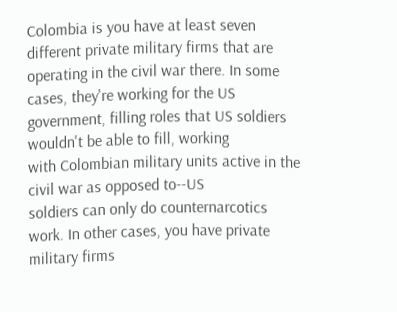Colombia is you have at least seven different private military firms that are
operating in the civil war there. In some cases, they're working for the US
government, filling roles that US soldiers wouldn't be able to fill, working
with Colombian military units active in the civil war as opposed to--US
soldiers can only do counternarcotics work. In other cases, you have private
military firms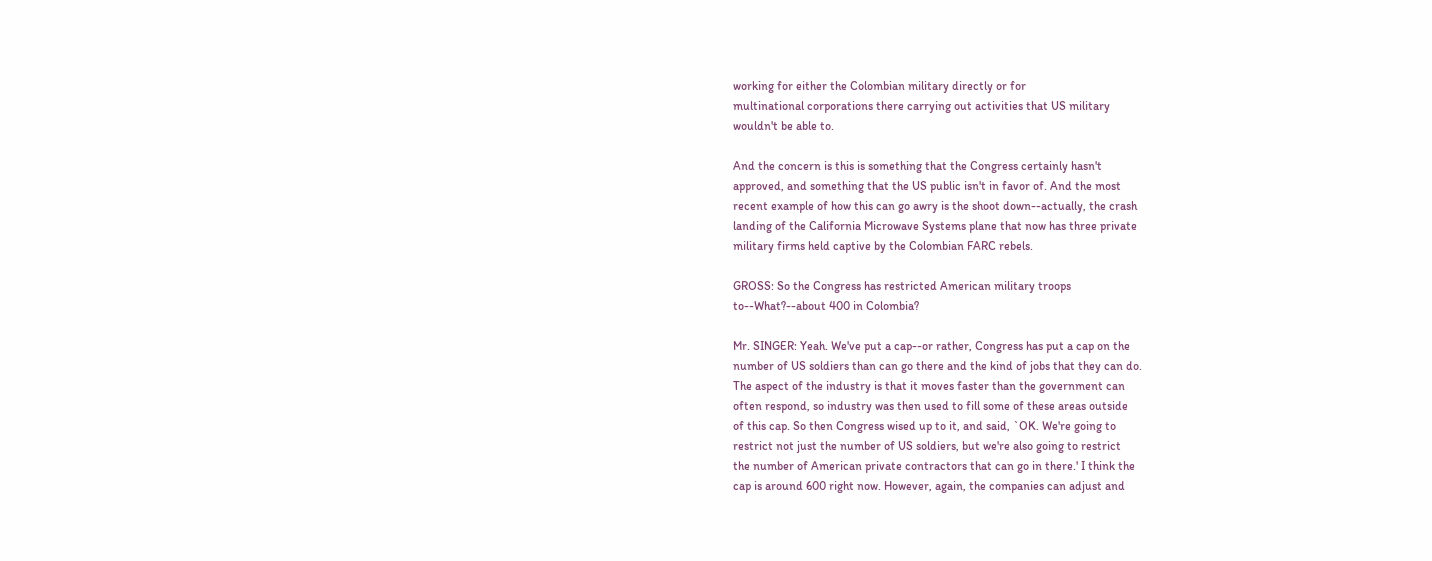working for either the Colombian military directly or for
multinational corporations there carrying out activities that US military
wouldn't be able to.

And the concern is this is something that the Congress certainly hasn't
approved, and something that the US public isn't in favor of. And the most
recent example of how this can go awry is the shoot down--actually, the crash
landing of the California Microwave Systems plane that now has three private
military firms held captive by the Colombian FARC rebels.

GROSS: So the Congress has restricted American military troops
to--What?--about 400 in Colombia?

Mr. SINGER: Yeah. We've put a cap--or rather, Congress has put a cap on the
number of US soldiers than can go there and the kind of jobs that they can do.
The aspect of the industry is that it moves faster than the government can
often respond, so industry was then used to fill some of these areas outside
of this cap. So then Congress wised up to it, and said, `OK. We're going to
restrict not just the number of US soldiers, but we're also going to restrict
the number of American private contractors that can go in there.' I think the
cap is around 600 right now. However, again, the companies can adjust and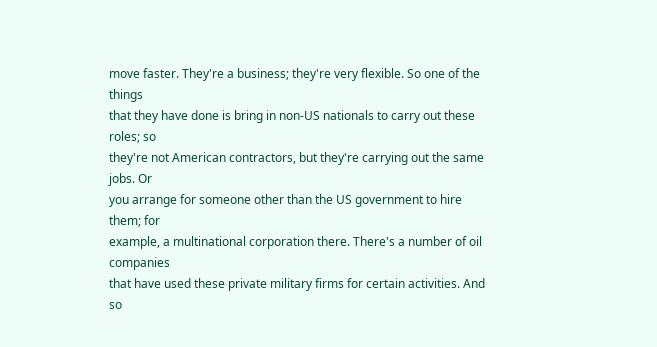move faster. They're a business; they're very flexible. So one of the things
that they have done is bring in non-US nationals to carry out these roles; so
they're not American contractors, but they're carrying out the same jobs. Or
you arrange for someone other than the US government to hire them; for
example, a multinational corporation there. There's a number of oil companies
that have used these private military firms for certain activities. And so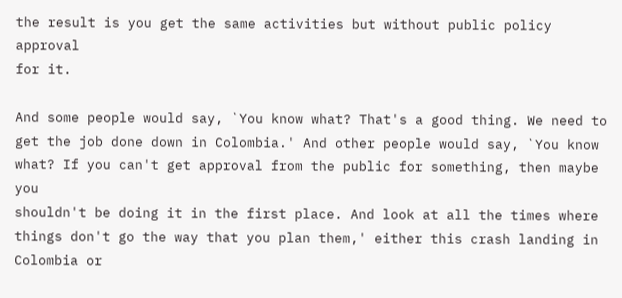the result is you get the same activities but without public policy approval
for it.

And some people would say, `You know what? That's a good thing. We need to
get the job done down in Colombia.' And other people would say, `You know
what? If you can't get approval from the public for something, then maybe you
shouldn't be doing it in the first place. And look at all the times where
things don't go the way that you plan them,' either this crash landing in
Colombia or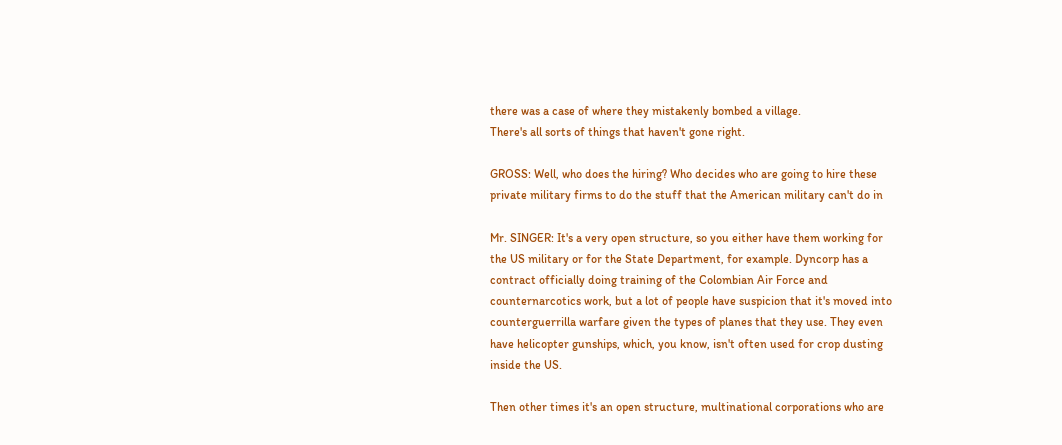there was a case of where they mistakenly bombed a village.
There's all sorts of things that haven't gone right.

GROSS: Well, who does the hiring? Who decides who are going to hire these
private military firms to do the stuff that the American military can't do in

Mr. SINGER: It's a very open structure, so you either have them working for
the US military or for the State Department, for example. Dyncorp has a
contract officially doing training of the Colombian Air Force and
counternarcotics work, but a lot of people have suspicion that it's moved into
counterguerrilla warfare given the types of planes that they use. They even
have helicopter gunships, which, you know, isn't often used for crop dusting
inside the US.

Then other times it's an open structure, multinational corporations who are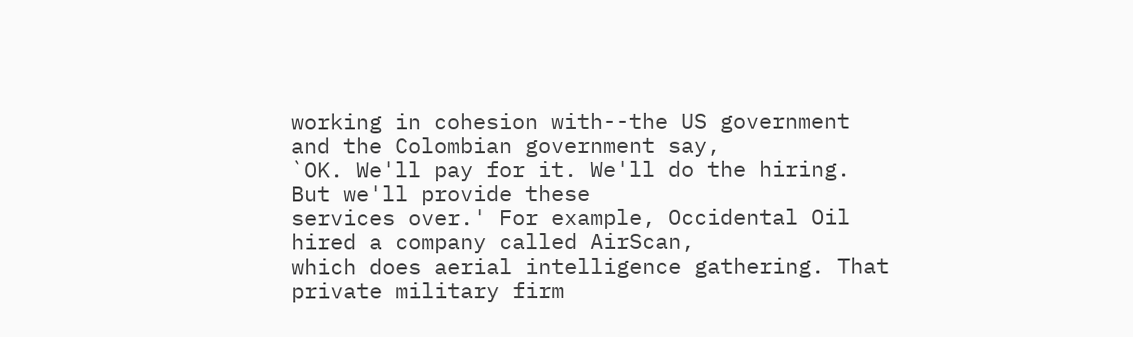working in cohesion with--the US government and the Colombian government say,
`OK. We'll pay for it. We'll do the hiring. But we'll provide these
services over.' For example, Occidental Oil hired a company called AirScan,
which does aerial intelligence gathering. That private military firm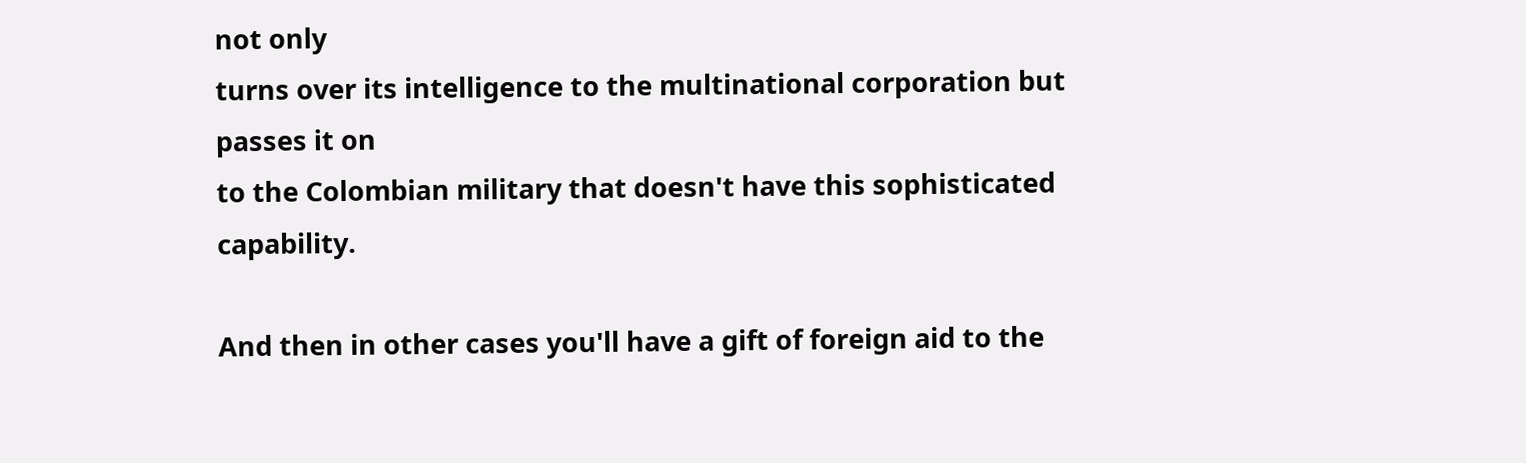not only
turns over its intelligence to the multinational corporation but passes it on
to the Colombian military that doesn't have this sophisticated capability.

And then in other cases you'll have a gift of foreign aid to the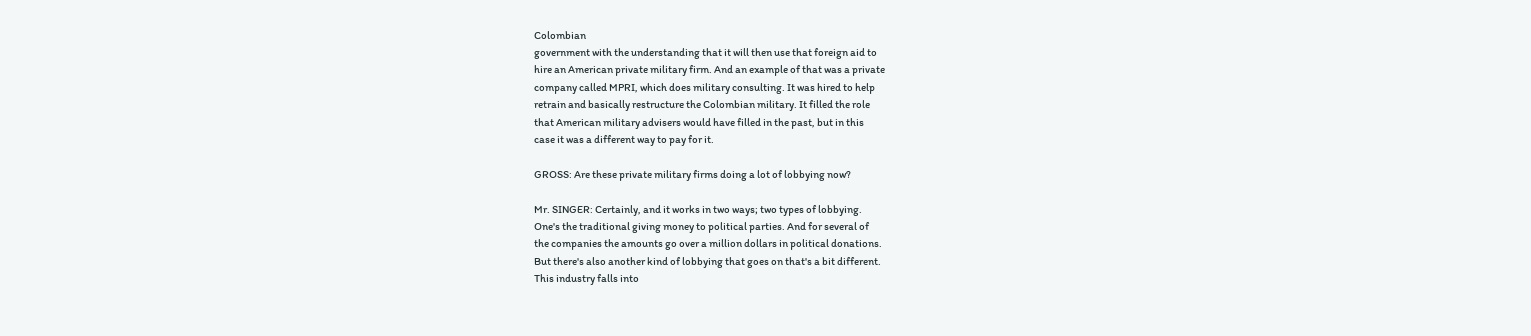Colombian
government with the understanding that it will then use that foreign aid to
hire an American private military firm. And an example of that was a private
company called MPRI, which does military consulting. It was hired to help
retrain and basically restructure the Colombian military. It filled the role
that American military advisers would have filled in the past, but in this
case it was a different way to pay for it.

GROSS: Are these private military firms doing a lot of lobbying now?

Mr. SINGER: Certainly, and it works in two ways; two types of lobbying.
One's the traditional giving money to political parties. And for several of
the companies the amounts go over a million dollars in political donations.
But there's also another kind of lobbying that goes on that's a bit different.
This industry falls into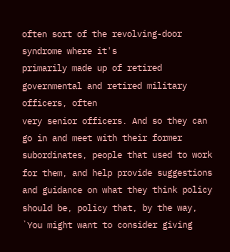often sort of the revolving-door syndrome where it's
primarily made up of retired governmental and retired military officers, often
very senior officers. And so they can go in and meet with their former
subordinates, people that used to work for them, and help provide suggestions
and guidance on what they think policy should be, policy that, by the way,
`You might want to consider giving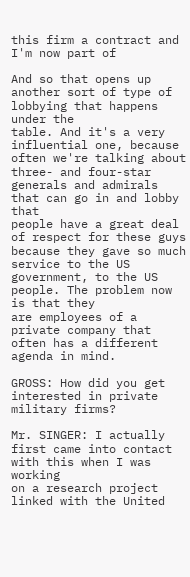this firm a contract and I'm now part of

And so that opens up another sort of type of lobbying that happens under the
table. And it's a very influential one, because often we're talking about
three- and four-star generals and admirals that can go in and lobby that
people have a great deal of respect for these guys because they gave so much
service to the US government, to the US people. The problem now is that they
are employees of a private company that often has a different agenda in mind.

GROSS: How did you get interested in private military firms?

Mr. SINGER: I actually first came into contact with this when I was working
on a research project linked with the United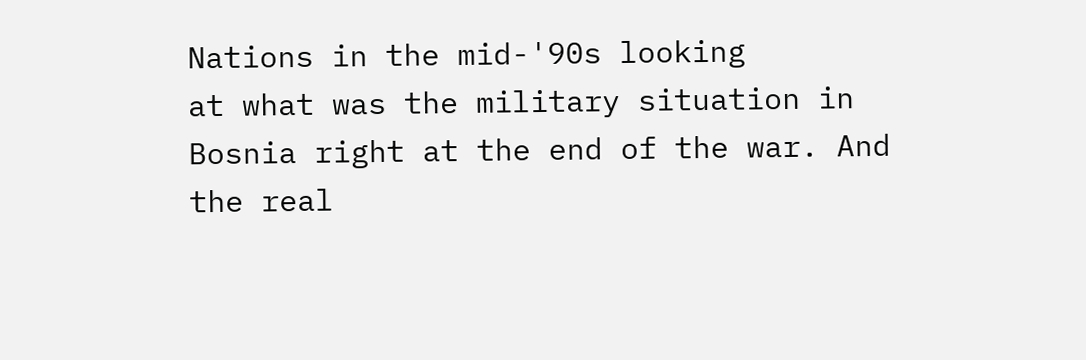Nations in the mid-'90s looking
at what was the military situation in Bosnia right at the end of the war. And
the real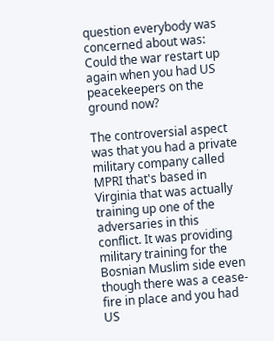question everybody was concerned about was: Could the war restart up
again when you had US peacekeepers on the ground now?

The controversial aspect was that you had a private military company called
MPRI that's based in Virginia that was actually training up one of the
adversaries in this conflict. It was providing military training for the
Bosnian Muslim side even though there was a cease-fire in place and you had US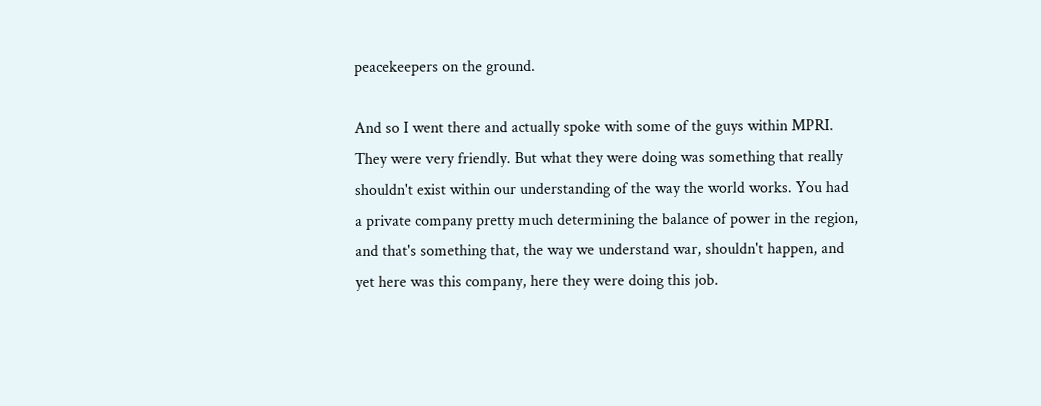peacekeepers on the ground.

And so I went there and actually spoke with some of the guys within MPRI.
They were very friendly. But what they were doing was something that really
shouldn't exist within our understanding of the way the world works. You had
a private company pretty much determining the balance of power in the region,
and that's something that, the way we understand war, shouldn't happen, and
yet here was this company, here they were doing this job.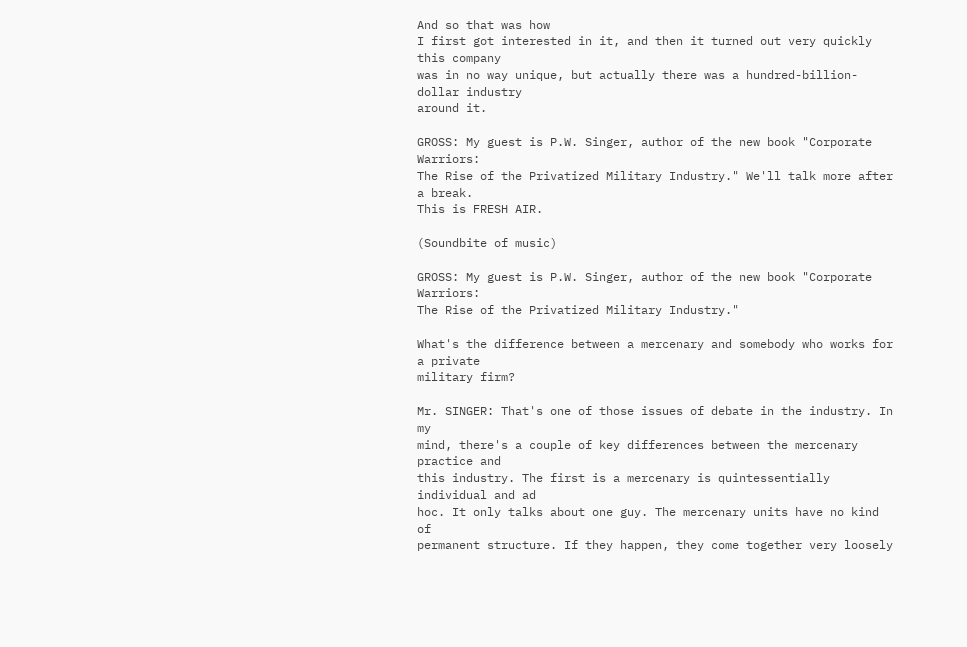And so that was how
I first got interested in it, and then it turned out very quickly this company
was in no way unique, but actually there was a hundred-billion-dollar industry
around it.

GROSS: My guest is P.W. Singer, author of the new book "Corporate Warriors:
The Rise of the Privatized Military Industry." We'll talk more after a break.
This is FRESH AIR.

(Soundbite of music)

GROSS: My guest is P.W. Singer, author of the new book "Corporate Warriors:
The Rise of the Privatized Military Industry."

What's the difference between a mercenary and somebody who works for a private
military firm?

Mr. SINGER: That's one of those issues of debate in the industry. In my
mind, there's a couple of key differences between the mercenary practice and
this industry. The first is a mercenary is quintessentially individual and ad
hoc. It only talks about one guy. The mercenary units have no kind of
permanent structure. If they happen, they come together very loosely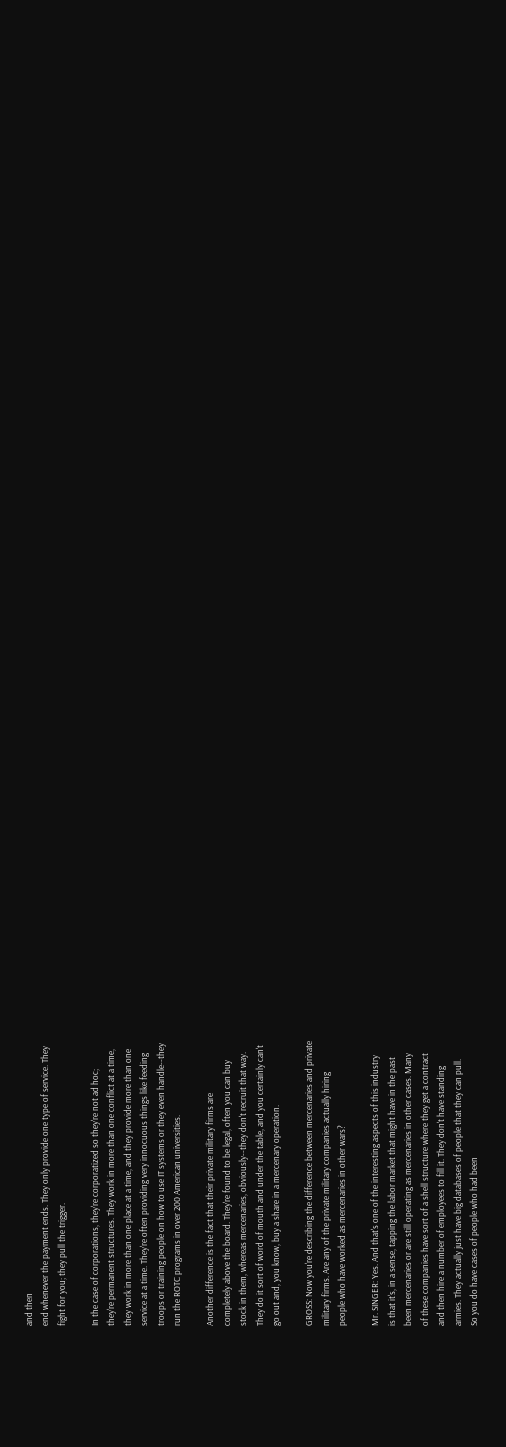and then
end whenever the payment ends. They only provide one type of service. They
fight for you; they pull the trigger.

In the case of corporations, they're corporatized so they're not ad hoc;
they're permanent structures. They work in more than one conflict at a time,
they work in more than one place at a time, and they provide more than one
service at a time. They're often providing very innocuous things like feeding
troops or training people on how to use IT systems or they even handle--they
run the ROTC programs in over 200 American universities.

Another difference is the fact that their private military firms are
completely above the board. They're found to be legal, often you can buy
stock in them, whereas mercenaries, obviously--they don't recruit that way.
They do it sort of word of mouth and under the table, and you certainly can't
go out and, you know, buy a share in a mercenary operation.

GROSS: Now you're describing the difference between mercenaries and private
military firms. Are any of the private military companies actually hiring
people who have worked as mercenaries in other wars?

Mr. SINGER: Yes. And that's one of the interesting aspects of this industry
is that it's, in a sense, tapping the labor market that might have in the past
been mercenaries or are still operating as mercenaries in other cases. Many
of these companies have sort of a shell structure where they get a contract
and then hire a number of employees to fill it. They don't have standing
armies. They actually just have big databases of people that they can pull.
So you do have cases of people who had been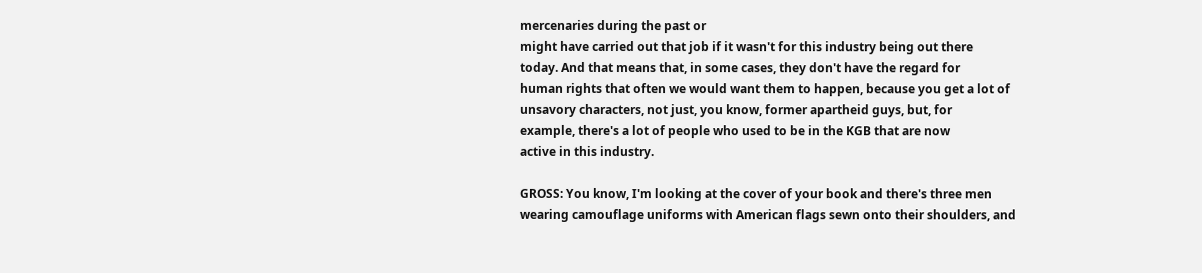mercenaries during the past or
might have carried out that job if it wasn't for this industry being out there
today. And that means that, in some cases, they don't have the regard for
human rights that often we would want them to happen, because you get a lot of
unsavory characters, not just, you know, former apartheid guys, but, for
example, there's a lot of people who used to be in the KGB that are now
active in this industry.

GROSS: You know, I'm looking at the cover of your book and there's three men
wearing camouflage uniforms with American flags sewn onto their shoulders, and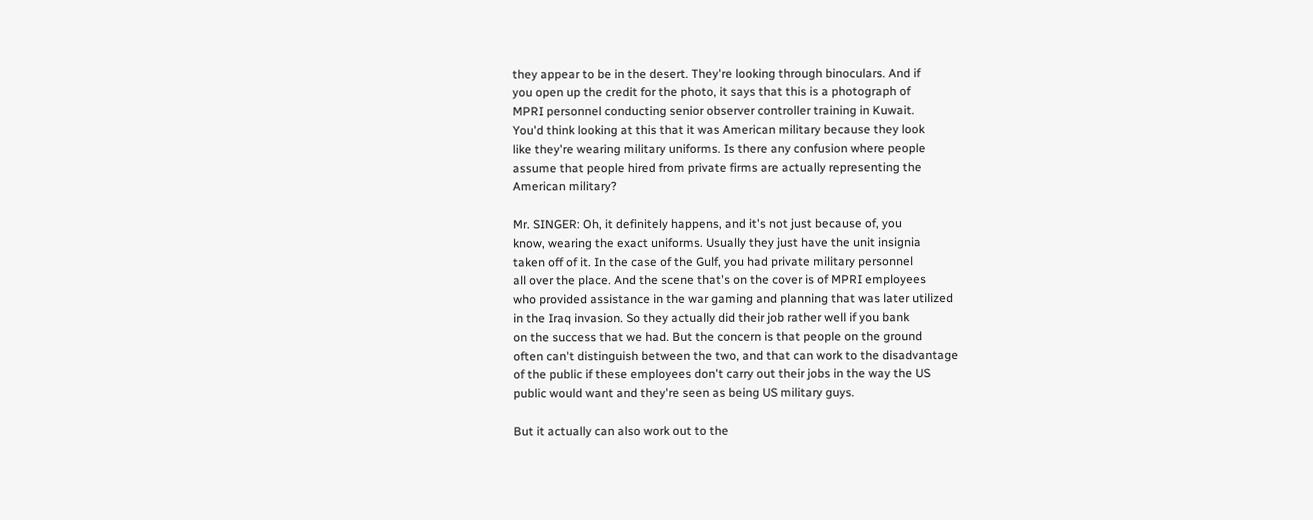they appear to be in the desert. They're looking through binoculars. And if
you open up the credit for the photo, it says that this is a photograph of
MPRI personnel conducting senior observer controller training in Kuwait.
You'd think looking at this that it was American military because they look
like they're wearing military uniforms. Is there any confusion where people
assume that people hired from private firms are actually representing the
American military?

Mr. SINGER: Oh, it definitely happens, and it's not just because of, you
know, wearing the exact uniforms. Usually they just have the unit insignia
taken off of it. In the case of the Gulf, you had private military personnel
all over the place. And the scene that's on the cover is of MPRI employees
who provided assistance in the war gaming and planning that was later utilized
in the Iraq invasion. So they actually did their job rather well if you bank
on the success that we had. But the concern is that people on the ground
often can't distinguish between the two, and that can work to the disadvantage
of the public if these employees don't carry out their jobs in the way the US
public would want and they're seen as being US military guys.

But it actually can also work out to the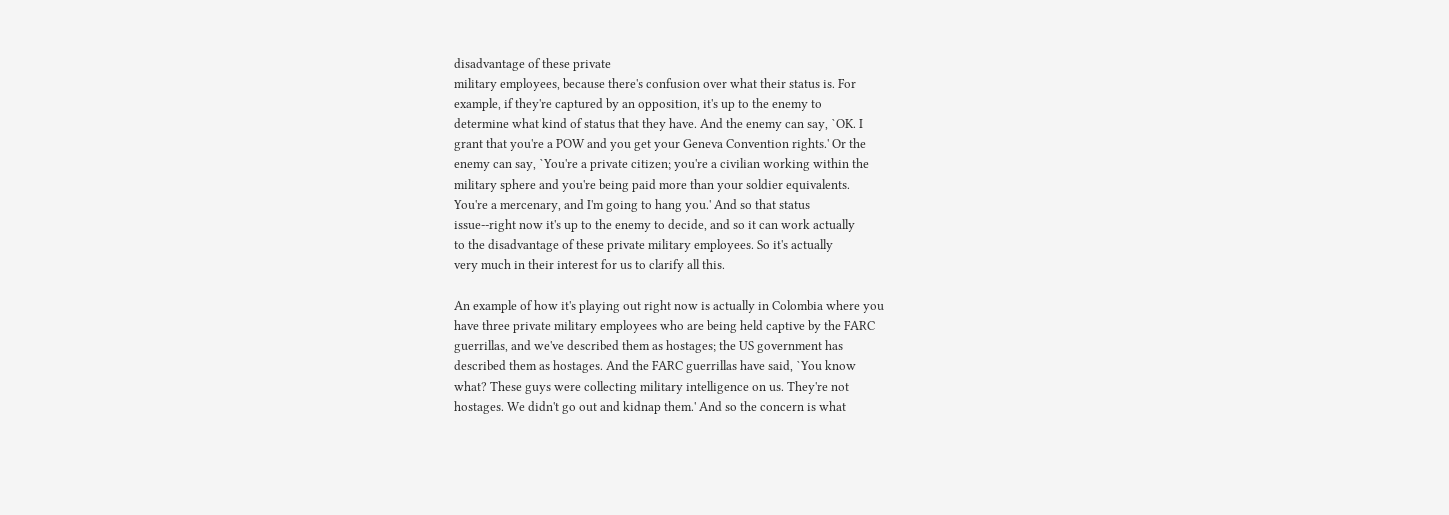disadvantage of these private
military employees, because there's confusion over what their status is. For
example, if they're captured by an opposition, it's up to the enemy to
determine what kind of status that they have. And the enemy can say, `OK. I
grant that you're a POW and you get your Geneva Convention rights.' Or the
enemy can say, `You're a private citizen; you're a civilian working within the
military sphere and you're being paid more than your soldier equivalents.
You're a mercenary, and I'm going to hang you.' And so that status
issue--right now it's up to the enemy to decide, and so it can work actually
to the disadvantage of these private military employees. So it's actually
very much in their interest for us to clarify all this.

An example of how it's playing out right now is actually in Colombia where you
have three private military employees who are being held captive by the FARC
guerrillas, and we've described them as hostages; the US government has
described them as hostages. And the FARC guerrillas have said, `You know
what? These guys were collecting military intelligence on us. They're not
hostages. We didn't go out and kidnap them.' And so the concern is what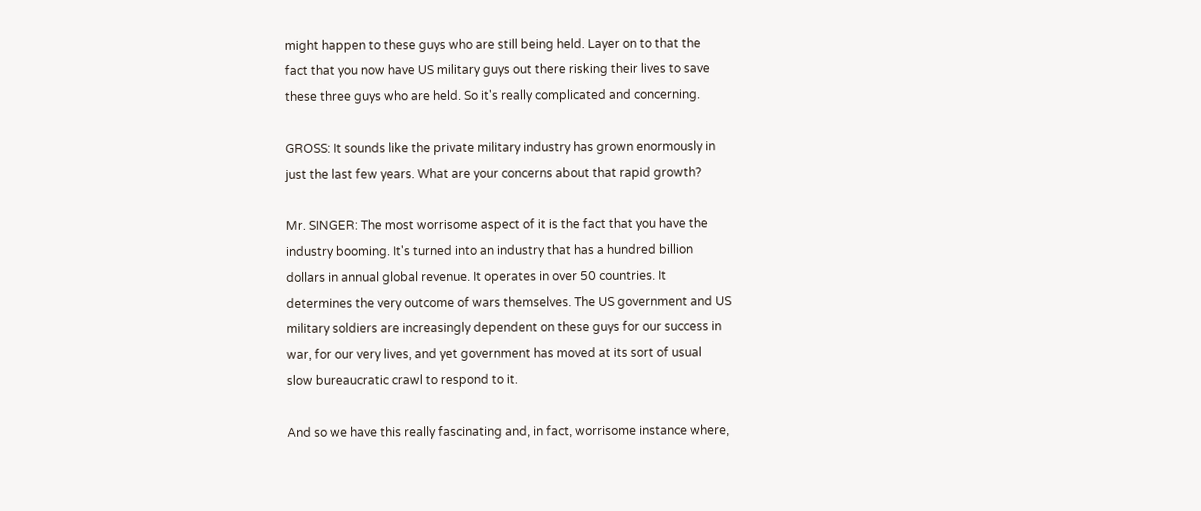might happen to these guys who are still being held. Layer on to that the
fact that you now have US military guys out there risking their lives to save
these three guys who are held. So it's really complicated and concerning.

GROSS: It sounds like the private military industry has grown enormously in
just the last few years. What are your concerns about that rapid growth?

Mr. SINGER: The most worrisome aspect of it is the fact that you have the
industry booming. It's turned into an industry that has a hundred billion
dollars in annual global revenue. It operates in over 50 countries. It
determines the very outcome of wars themselves. The US government and US
military soldiers are increasingly dependent on these guys for our success in
war, for our very lives, and yet government has moved at its sort of usual
slow bureaucratic crawl to respond to it.

And so we have this really fascinating and, in fact, worrisome instance where,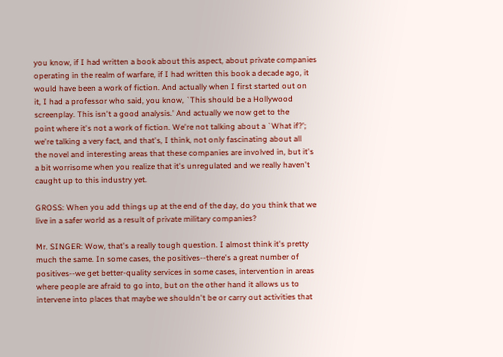you know, if I had written a book about this aspect, about private companies
operating in the realm of warfare, if I had written this book a decade ago, it
would have been a work of fiction. And actually when I first started out on
it, I had a professor who said, you know, `This should be a Hollywood
screenplay. This isn't a good analysis.' And actually we now get to the
point where it's not a work of fiction. We're not talking about a `What if?';
we're talking a very fact, and that's, I think, not only fascinating about all
the novel and interesting areas that these companies are involved in, but it's
a bit worrisome when you realize that it's unregulated and we really haven't
caught up to this industry yet.

GROSS: When you add things up at the end of the day, do you think that we
live in a safer world as a result of private military companies?

Mr. SINGER: Wow, that's a really tough question. I almost think it's pretty
much the same. In some cases, the positives--there's a great number of
positives--we get better-quality services in some cases, intervention in areas
where people are afraid to go into, but on the other hand it allows us to
intervene into places that maybe we shouldn't be or carry out activities that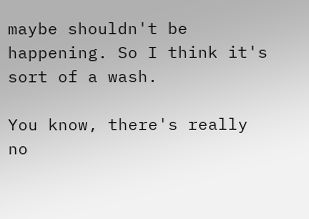maybe shouldn't be happening. So I think it's sort of a wash.

You know, there's really no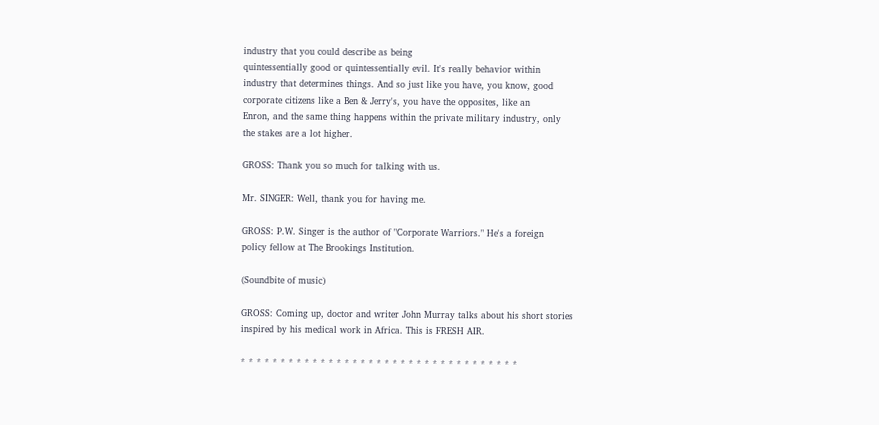industry that you could describe as being
quintessentially good or quintessentially evil. It's really behavior within
industry that determines things. And so just like you have, you know, good
corporate citizens like a Ben & Jerry's, you have the opposites, like an
Enron, and the same thing happens within the private military industry, only
the stakes are a lot higher.

GROSS: Thank you so much for talking with us.

Mr. SINGER: Well, thank you for having me.

GROSS: P.W. Singer is the author of "Corporate Warriors." He's a foreign
policy fellow at The Brookings Institution.

(Soundbite of music)

GROSS: Coming up, doctor and writer John Murray talks about his short stories
inspired by his medical work in Africa. This is FRESH AIR.

* * * * * * * * * * * * * * * * * * * * * * * * * * * * * * * * * * *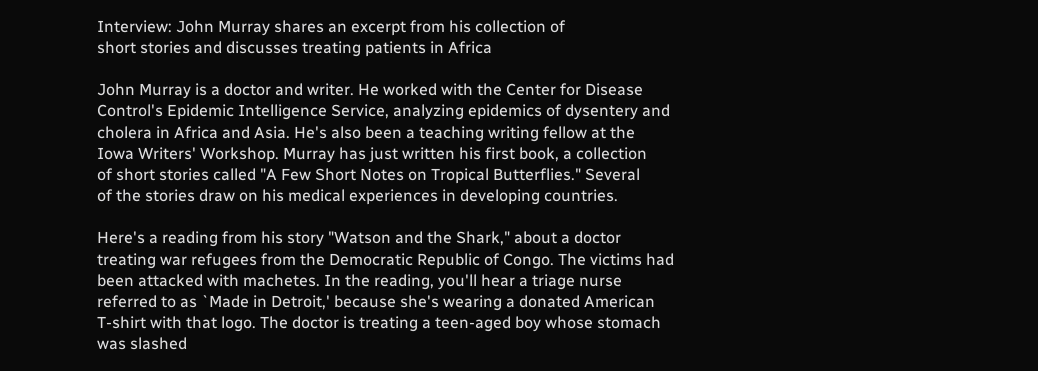Interview: John Murray shares an excerpt from his collection of
short stories and discusses treating patients in Africa

John Murray is a doctor and writer. He worked with the Center for Disease
Control's Epidemic Intelligence Service, analyzing epidemics of dysentery and
cholera in Africa and Asia. He's also been a teaching writing fellow at the
Iowa Writers' Workshop. Murray has just written his first book, a collection
of short stories called "A Few Short Notes on Tropical Butterflies." Several
of the stories draw on his medical experiences in developing countries.

Here's a reading from his story "Watson and the Shark," about a doctor
treating war refugees from the Democratic Republic of Congo. The victims had
been attacked with machetes. In the reading, you'll hear a triage nurse
referred to as `Made in Detroit,' because she's wearing a donated American
T-shirt with that logo. The doctor is treating a teen-aged boy whose stomach
was slashed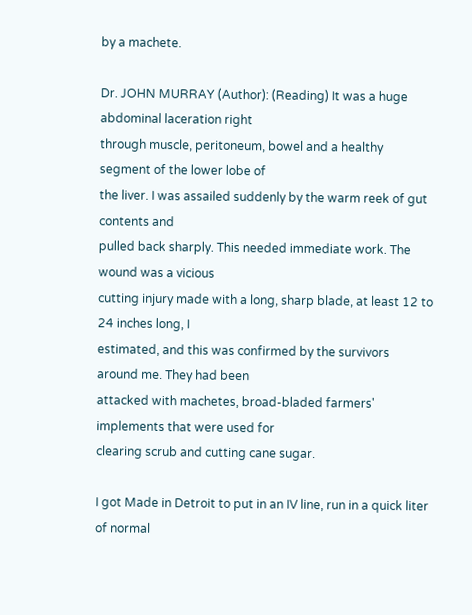by a machete.

Dr. JOHN MURRAY (Author): (Reading) It was a huge abdominal laceration right
through muscle, peritoneum, bowel and a healthy segment of the lower lobe of
the liver. I was assailed suddenly by the warm reek of gut contents and
pulled back sharply. This needed immediate work. The wound was a vicious
cutting injury made with a long, sharp blade, at least 12 to 24 inches long, I
estimated, and this was confirmed by the survivors around me. They had been
attacked with machetes, broad-bladed farmers' implements that were used for
clearing scrub and cutting cane sugar.

I got Made in Detroit to put in an IV line, run in a quick liter of normal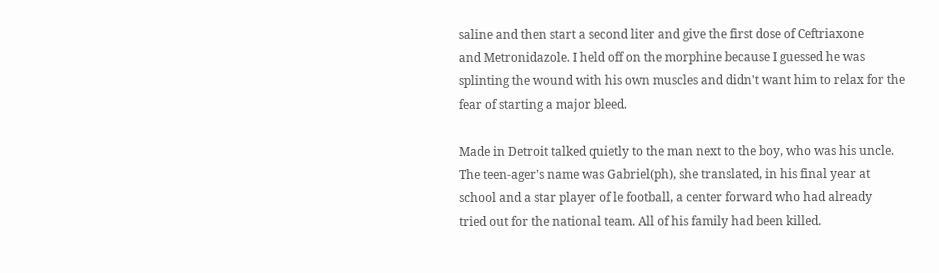saline and then start a second liter and give the first dose of Ceftriaxone
and Metronidazole. I held off on the morphine because I guessed he was
splinting the wound with his own muscles and didn't want him to relax for the
fear of starting a major bleed.

Made in Detroit talked quietly to the man next to the boy, who was his uncle.
The teen-ager's name was Gabriel(ph), she translated, in his final year at
school and a star player of le football, a center forward who had already
tried out for the national team. All of his family had been killed.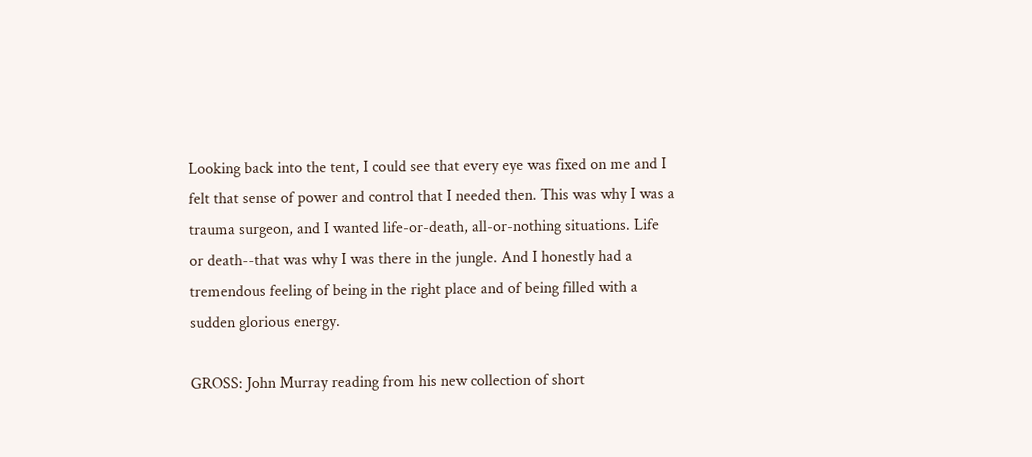Looking back into the tent, I could see that every eye was fixed on me and I
felt that sense of power and control that I needed then. This was why I was a
trauma surgeon, and I wanted life-or-death, all-or-nothing situations. Life
or death--that was why I was there in the jungle. And I honestly had a
tremendous feeling of being in the right place and of being filled with a
sudden glorious energy.

GROSS: John Murray reading from his new collection of short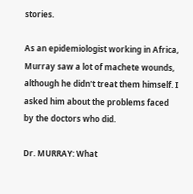stories.

As an epidemiologist working in Africa, Murray saw a lot of machete wounds,
although he didn't treat them himself. I asked him about the problems faced
by the doctors who did.

Dr. MURRAY: What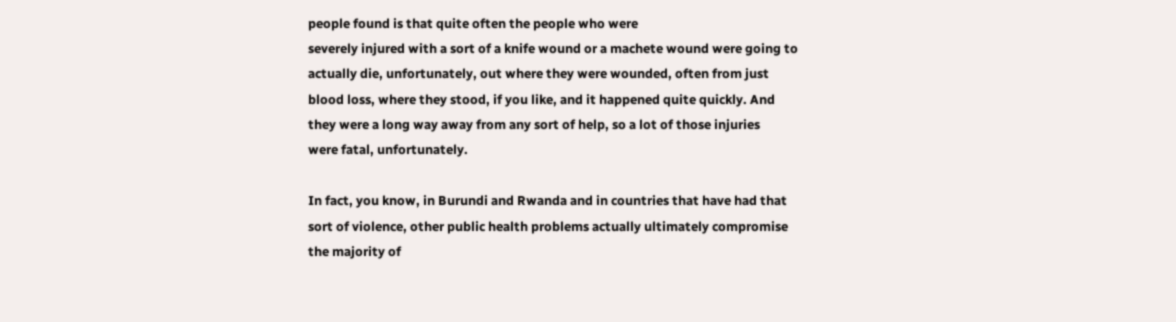people found is that quite often the people who were
severely injured with a sort of a knife wound or a machete wound were going to
actually die, unfortunately, out where they were wounded, often from just
blood loss, where they stood, if you like, and it happened quite quickly. And
they were a long way away from any sort of help, so a lot of those injuries
were fatal, unfortunately.

In fact, you know, in Burundi and Rwanda and in countries that have had that
sort of violence, other public health problems actually ultimately compromise
the majority of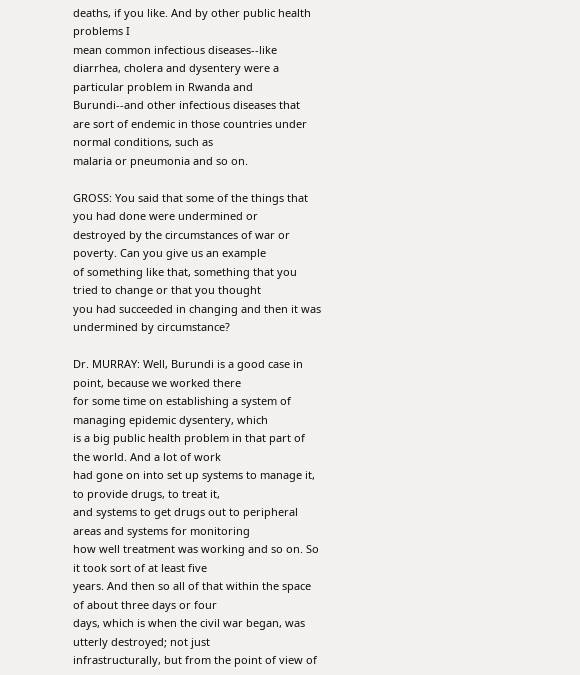deaths, if you like. And by other public health problems I
mean common infectious diseases--like diarrhea, cholera and dysentery were a
particular problem in Rwanda and Burundi--and other infectious diseases that
are sort of endemic in those countries under normal conditions, such as
malaria or pneumonia and so on.

GROSS: You said that some of the things that you had done were undermined or
destroyed by the circumstances of war or poverty. Can you give us an example
of something like that, something that you tried to change or that you thought
you had succeeded in changing and then it was undermined by circumstance?

Dr. MURRAY: Well, Burundi is a good case in point, because we worked there
for some time on establishing a system of managing epidemic dysentery, which
is a big public health problem in that part of the world. And a lot of work
had gone on into set up systems to manage it, to provide drugs, to treat it,
and systems to get drugs out to peripheral areas and systems for monitoring
how well treatment was working and so on. So it took sort of at least five
years. And then so all of that within the space of about three days or four
days, which is when the civil war began, was utterly destroyed; not just
infrastructurally, but from the point of view of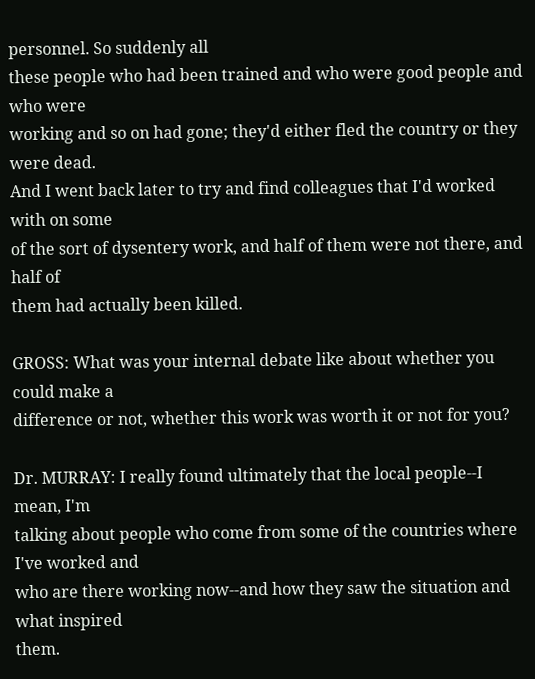personnel. So suddenly all
these people who had been trained and who were good people and who were
working and so on had gone; they'd either fled the country or they were dead.
And I went back later to try and find colleagues that I'd worked with on some
of the sort of dysentery work, and half of them were not there, and half of
them had actually been killed.

GROSS: What was your internal debate like about whether you could make a
difference or not, whether this work was worth it or not for you?

Dr. MURRAY: I really found ultimately that the local people--I mean, I'm
talking about people who come from some of the countries where I've worked and
who are there working now--and how they saw the situation and what inspired
them.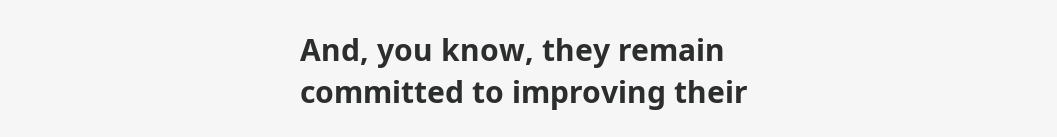And, you know, they remain committed to improving their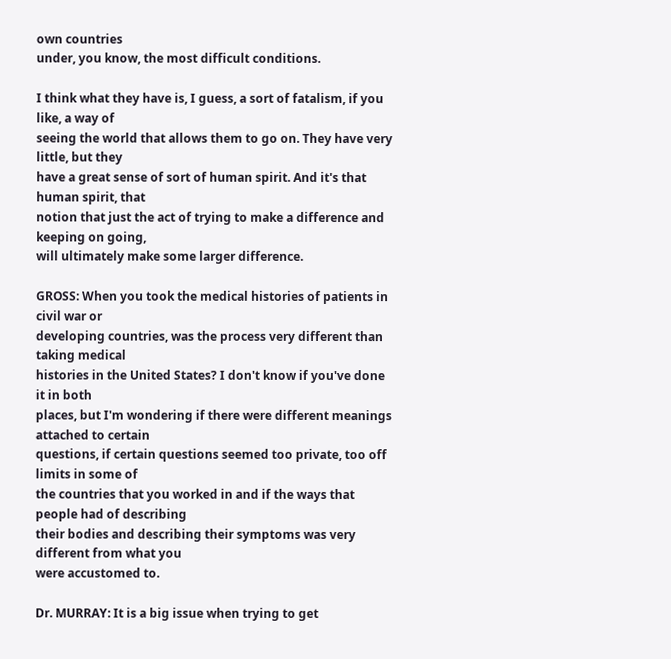own countries
under, you know, the most difficult conditions.

I think what they have is, I guess, a sort of fatalism, if you like, a way of
seeing the world that allows them to go on. They have very little, but they
have a great sense of sort of human spirit. And it's that human spirit, that
notion that just the act of trying to make a difference and keeping on going,
will ultimately make some larger difference.

GROSS: When you took the medical histories of patients in civil war or
developing countries, was the process very different than taking medical
histories in the United States? I don't know if you've done it in both
places, but I'm wondering if there were different meanings attached to certain
questions, if certain questions seemed too private, too off limits in some of
the countries that you worked in and if the ways that people had of describing
their bodies and describing their symptoms was very different from what you
were accustomed to.

Dr. MURRAY: It is a big issue when trying to get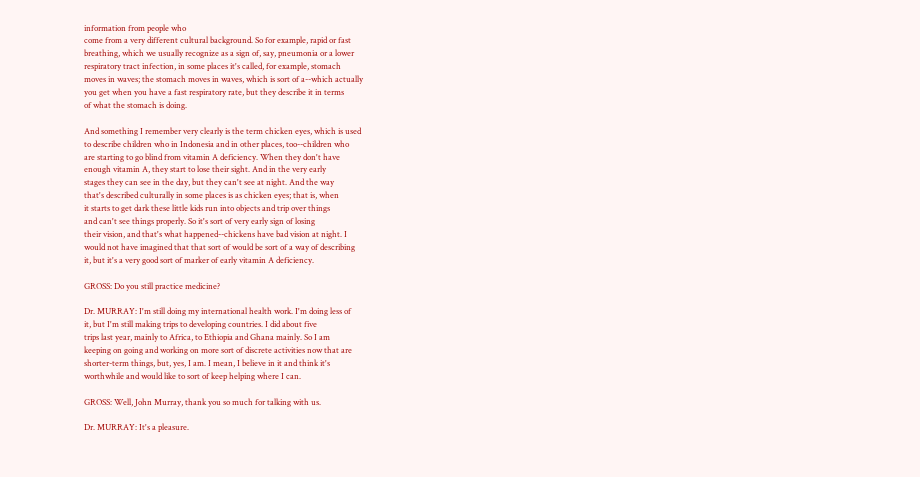information from people who
come from a very different cultural background. So for example, rapid or fast
breathing, which we usually recognize as a sign of, say, pneumonia or a lower
respiratory tract infection, in some places it's called, for example, stomach
moves in waves; the stomach moves in waves, which is sort of a--which actually
you get when you have a fast respiratory rate, but they describe it in terms
of what the stomach is doing.

And something I remember very clearly is the term chicken eyes, which is used
to describe children who in Indonesia and in other places, too--children who
are starting to go blind from vitamin A deficiency. When they don't have
enough vitamin A, they start to lose their sight. And in the very early
stages they can see in the day, but they can't see at night. And the way
that's described culturally in some places is as chicken eyes; that is, when
it starts to get dark these little kids run into objects and trip over things
and can't see things properly. So it's sort of very early sign of losing
their vision, and that's what happened--chickens have bad vision at night. I
would not have imagined that that sort of would be sort of a way of describing
it, but it's a very good sort of marker of early vitamin A deficiency.

GROSS: Do you still practice medicine?

Dr. MURRAY: I'm still doing my international health work. I'm doing less of
it, but I'm still making trips to developing countries. I did about five
trips last year, mainly to Africa, to Ethiopia and Ghana mainly. So I am
keeping on going and working on more sort of discrete activities now that are
shorter-term things, but, yes, I am. I mean, I believe in it and think it's
worthwhile and would like to sort of keep helping where I can.

GROSS: Well, John Murray, thank you so much for talking with us.

Dr. MURRAY: It's a pleasure.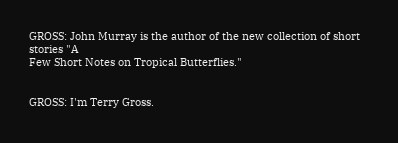GROSS: John Murray is the author of the new collection of short stories "A
Few Short Notes on Tropical Butterflies."


GROSS: I'm Terry Gross.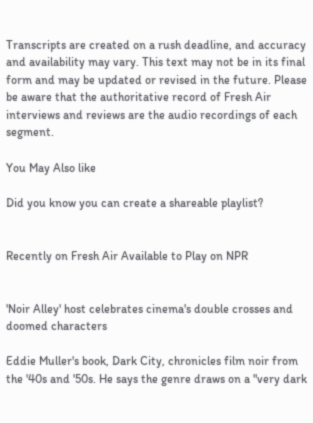Transcripts are created on a rush deadline, and accuracy and availability may vary. This text may not be in its final form and may be updated or revised in the future. Please be aware that the authoritative record of Fresh Air interviews and reviews are the audio recordings of each segment.

You May Also like

Did you know you can create a shareable playlist?


Recently on Fresh Air Available to Play on NPR


'Noir Alley' host celebrates cinema's double crosses and doomed characters

Eddie Muller's book, Dark City, chronicles film noir from the '40s and '50s. He says the genre draws on a "very dark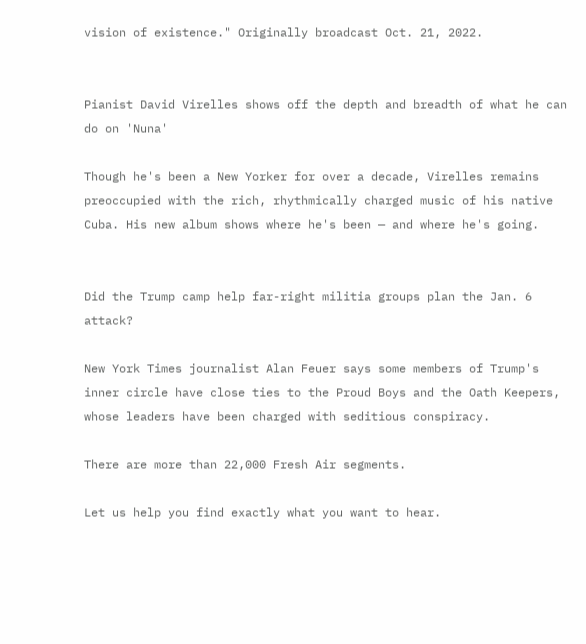vision of existence." Originally broadcast Oct. 21, 2022.


Pianist David Virelles shows off the depth and breadth of what he can do on 'Nuna'

Though he's been a New Yorker for over a decade, Virelles remains preoccupied with the rich, rhythmically charged music of his native Cuba. His new album shows where he's been — and where he's going.


Did the Trump camp help far-right militia groups plan the Jan. 6 attack?

New York Times journalist Alan Feuer says some members of Trump's inner circle have close ties to the Proud Boys and the Oath Keepers, whose leaders have been charged with seditious conspiracy.

There are more than 22,000 Fresh Air segments.

Let us help you find exactly what you want to hear.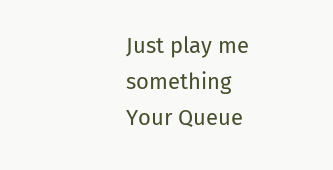Just play me something
Your Queue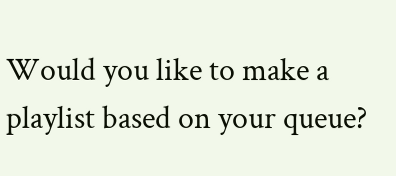Would you like to make a playlist based on your queue?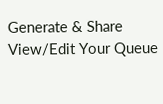Generate & Share View/Edit Your Queue